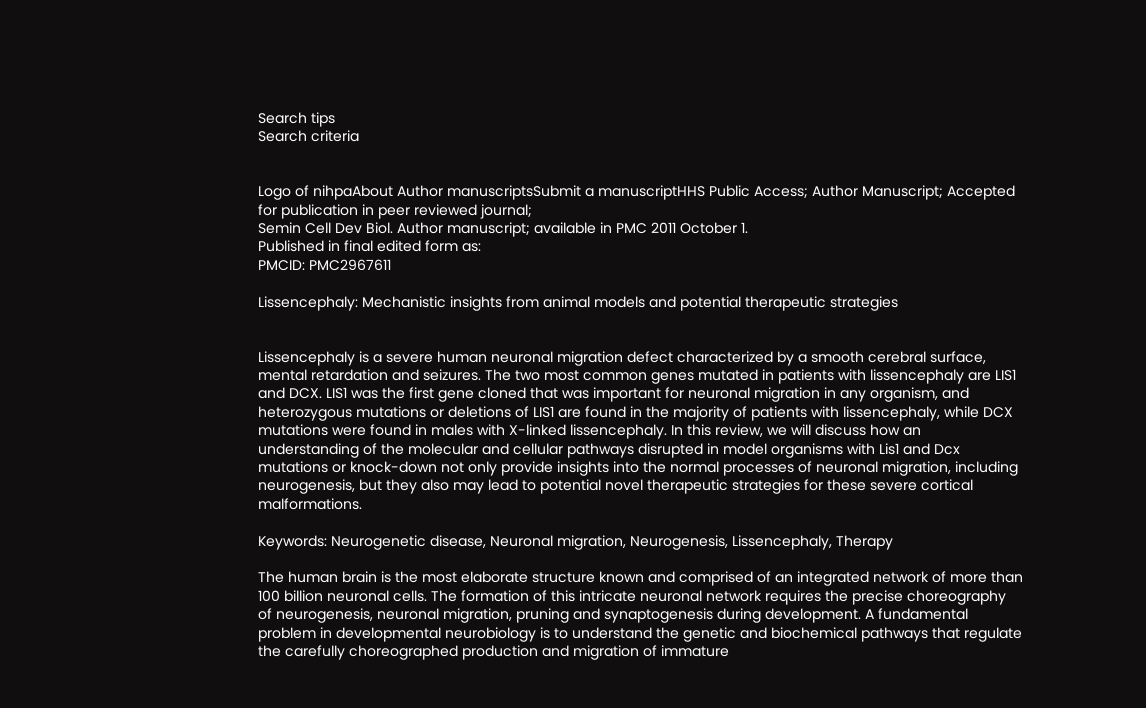Search tips
Search criteria


Logo of nihpaAbout Author manuscriptsSubmit a manuscriptHHS Public Access; Author Manuscript; Accepted for publication in peer reviewed journal;
Semin Cell Dev Biol. Author manuscript; available in PMC 2011 October 1.
Published in final edited form as:
PMCID: PMC2967611

Lissencephaly: Mechanistic insights from animal models and potential therapeutic strategies


Lissencephaly is a severe human neuronal migration defect characterized by a smooth cerebral surface, mental retardation and seizures. The two most common genes mutated in patients with lissencephaly are LIS1 and DCX. LIS1 was the first gene cloned that was important for neuronal migration in any organism, and heterozygous mutations or deletions of LIS1 are found in the majority of patients with lissencephaly, while DCX mutations were found in males with X-linked lissencephaly. In this review, we will discuss how an understanding of the molecular and cellular pathways disrupted in model organisms with Lis1 and Dcx mutations or knock-down not only provide insights into the normal processes of neuronal migration, including neurogenesis, but they also may lead to potential novel therapeutic strategies for these severe cortical malformations.

Keywords: Neurogenetic disease, Neuronal migration, Neurogenesis, Lissencephaly, Therapy

The human brain is the most elaborate structure known and comprised of an integrated network of more than 100 billion neuronal cells. The formation of this intricate neuronal network requires the precise choreography of neurogenesis, neuronal migration, pruning and synaptogenesis during development. A fundamental problem in developmental neurobiology is to understand the genetic and biochemical pathways that regulate the carefully choreographed production and migration of immature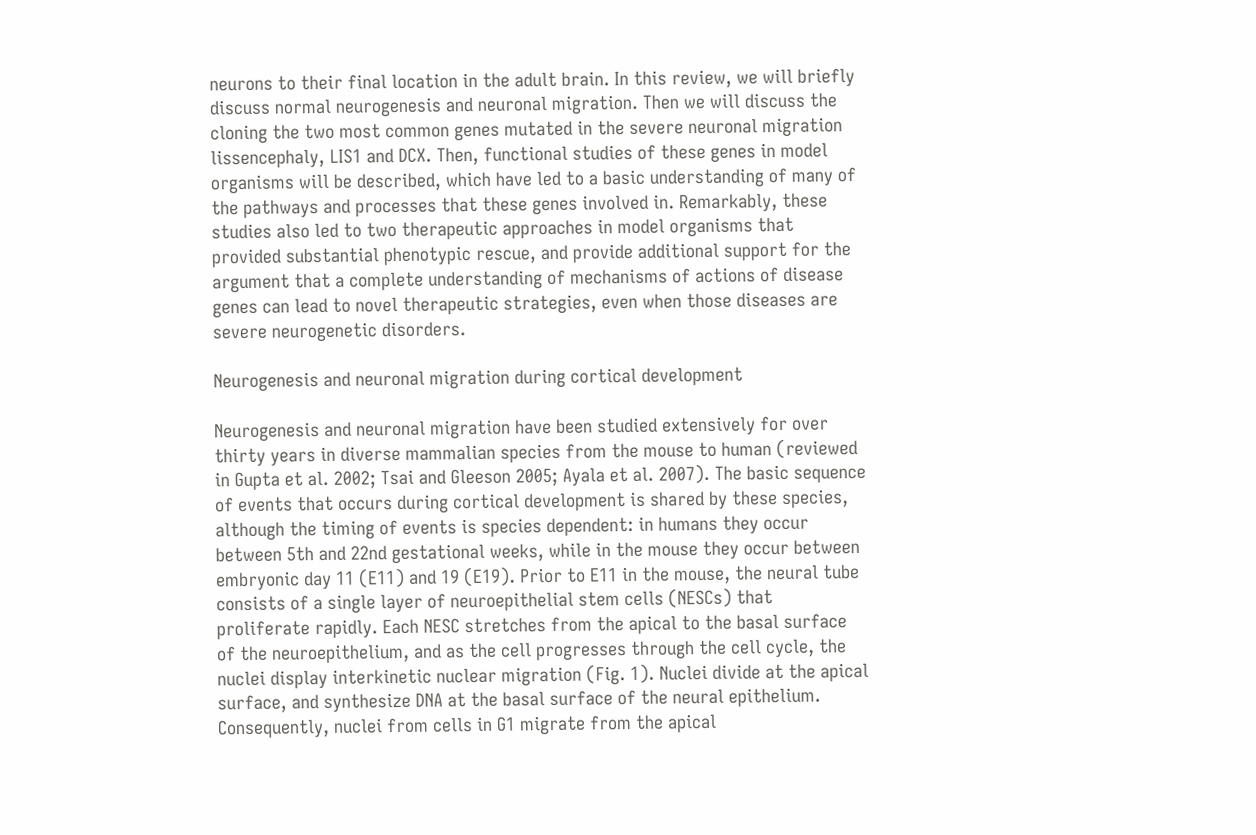neurons to their final location in the adult brain. In this review, we will briefly discuss normal neurogenesis and neuronal migration. Then we will discuss the cloning the two most common genes mutated in the severe neuronal migration lissencephaly, LIS1 and DCX. Then, functional studies of these genes in model organisms will be described, which have led to a basic understanding of many of the pathways and processes that these genes involved in. Remarkably, these studies also led to two therapeutic approaches in model organisms that provided substantial phenotypic rescue, and provide additional support for the argument that a complete understanding of mechanisms of actions of disease genes can lead to novel therapeutic strategies, even when those diseases are severe neurogenetic disorders.

Neurogenesis and neuronal migration during cortical development

Neurogenesis and neuronal migration have been studied extensively for over thirty years in diverse mammalian species from the mouse to human (reviewed in Gupta et al. 2002; Tsai and Gleeson 2005; Ayala et al. 2007). The basic sequence of events that occurs during cortical development is shared by these species, although the timing of events is species dependent: in humans they occur between 5th and 22nd gestational weeks, while in the mouse they occur between embryonic day 11 (E11) and 19 (E19). Prior to E11 in the mouse, the neural tube consists of a single layer of neuroepithelial stem cells (NESCs) that proliferate rapidly. Each NESC stretches from the apical to the basal surface of the neuroepithelium, and as the cell progresses through the cell cycle, the nuclei display interkinetic nuclear migration (Fig. 1). Nuclei divide at the apical surface, and synthesize DNA at the basal surface of the neural epithelium. Consequently, nuclei from cells in G1 migrate from the apical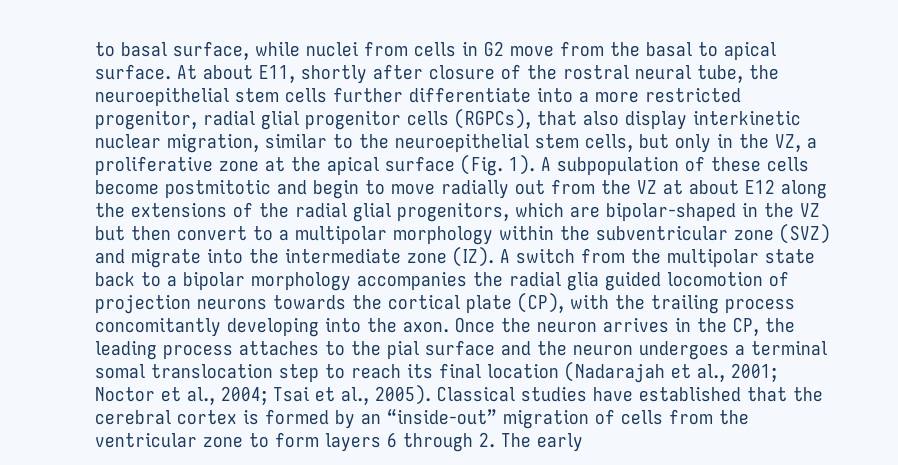to basal surface, while nuclei from cells in G2 move from the basal to apical surface. At about E11, shortly after closure of the rostral neural tube, the neuroepithelial stem cells further differentiate into a more restricted progenitor, radial glial progenitor cells (RGPCs), that also display interkinetic nuclear migration, similar to the neuroepithelial stem cells, but only in the VZ, a proliferative zone at the apical surface (Fig. 1). A subpopulation of these cells become postmitotic and begin to move radially out from the VZ at about E12 along the extensions of the radial glial progenitors, which are bipolar-shaped in the VZ but then convert to a multipolar morphology within the subventricular zone (SVZ) and migrate into the intermediate zone (IZ). A switch from the multipolar state back to a bipolar morphology accompanies the radial glia guided locomotion of projection neurons towards the cortical plate (CP), with the trailing process concomitantly developing into the axon. Once the neuron arrives in the CP, the leading process attaches to the pial surface and the neuron undergoes a terminal somal translocation step to reach its final location (Nadarajah et al., 2001; Noctor et al., 2004; Tsai et al., 2005). Classical studies have established that the cerebral cortex is formed by an “inside-out” migration of cells from the ventricular zone to form layers 6 through 2. The early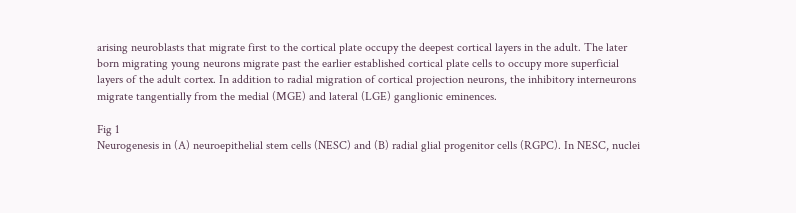arising neuroblasts that migrate first to the cortical plate occupy the deepest cortical layers in the adult. The later born migrating young neurons migrate past the earlier established cortical plate cells to occupy more superficial layers of the adult cortex. In addition to radial migration of cortical projection neurons, the inhibitory interneurons migrate tangentially from the medial (MGE) and lateral (LGE) ganglionic eminences.

Fig 1
Neurogenesis in (A) neuroepithelial stem cells (NESC) and (B) radial glial progenitor cells (RGPC). In NESC, nuclei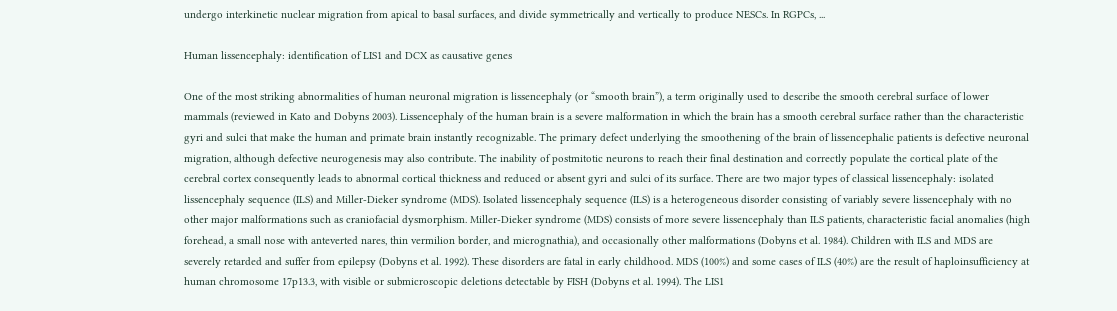undergo interkinetic nuclear migration from apical to basal surfaces, and divide symmetrically and vertically to produce NESCs. In RGPCs, ...

Human lissencephaly: identification of LIS1 and DCX as causative genes

One of the most striking abnormalities of human neuronal migration is lissencephaly (or “smooth brain”), a term originally used to describe the smooth cerebral surface of lower mammals (reviewed in Kato and Dobyns 2003). Lissencephaly of the human brain is a severe malformation in which the brain has a smooth cerebral surface rather than the characteristic gyri and sulci that make the human and primate brain instantly recognizable. The primary defect underlying the smoothening of the brain of lissencephalic patients is defective neuronal migration, although defective neurogenesis may also contribute. The inability of postmitotic neurons to reach their final destination and correctly populate the cortical plate of the cerebral cortex consequently leads to abnormal cortical thickness and reduced or absent gyri and sulci of its surface. There are two major types of classical lissencephaly: isolated lissencephaly sequence (ILS) and Miller-Dieker syndrome (MDS). Isolated lissencephaly sequence (ILS) is a heterogeneous disorder consisting of variably severe lissencephaly with no other major malformations such as craniofacial dysmorphism. Miller-Dieker syndrome (MDS) consists of more severe lissencephaly than ILS patients, characteristic facial anomalies (high forehead, a small nose with anteverted nares, thin vermilion border, and micrognathia), and occasionally other malformations (Dobyns et al. 1984). Children with ILS and MDS are severely retarded and suffer from epilepsy (Dobyns et al. 1992). These disorders are fatal in early childhood. MDS (100%) and some cases of ILS (40%) are the result of haploinsufficiency at human chromosome 17p13.3, with visible or submicroscopic deletions detectable by FISH (Dobyns et al. 1994). The LIS1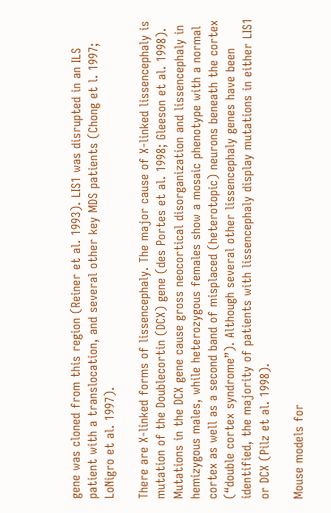gene was cloned from this region (Reiner et al. 1993). LIS1 was disrupted in an ILS patient with a translocation, and several other key MDS patients (Chong et l. 1997; LoNigro et al. 1997).

There are X-linked forms of lissencephaly. The major cause of X-linked lissencephaly is mutation of the Doublecortin (DCX) gene (des Portes et al. 1998; Gleeson et al. 1998). Mutations in the DCX gene cause gross neocortical disorganization and lissencephaly in hemizygous males, while heterozygous females show a mosaic phenotype with a normal cortex as well as a second band of misplaced (heterotopic) neurons beneath the cortex (“double cortex syndrome”). Although several other lissencephaly genes have been identified, the majority of patients with lissencephaly display mutations in either LIS1 or DCX (Pilz et al. 1998).

Mouse models for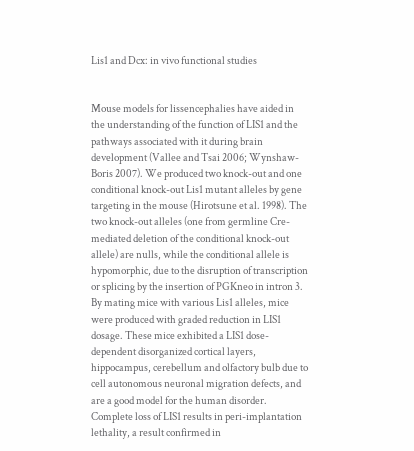Lis1 and Dcx: in vivo functional studies


Mouse models for lissencephalies have aided in the understanding of the function of LIS1 and the pathways associated with it during brain development (Vallee and Tsai 2006; Wynshaw-Boris 2007). We produced two knock-out and one conditional knock-out Lis1 mutant alleles by gene targeting in the mouse (Hirotsune et al. 1998). The two knock-out alleles (one from germline Cre-mediated deletion of the conditional knock-out allele) are nulls, while the conditional allele is hypomorphic, due to the disruption of transcription or splicing by the insertion of PGKneo in intron 3. By mating mice with various Lis1 alleles, mice were produced with graded reduction in LIS1 dosage. These mice exhibited a LIS1 dose-dependent disorganized cortical layers, hippocampus, cerebellum and olfactory bulb due to cell autonomous neuronal migration defects, and are a good model for the human disorder. Complete loss of LIS1 results in peri-implantation lethality, a result confirmed in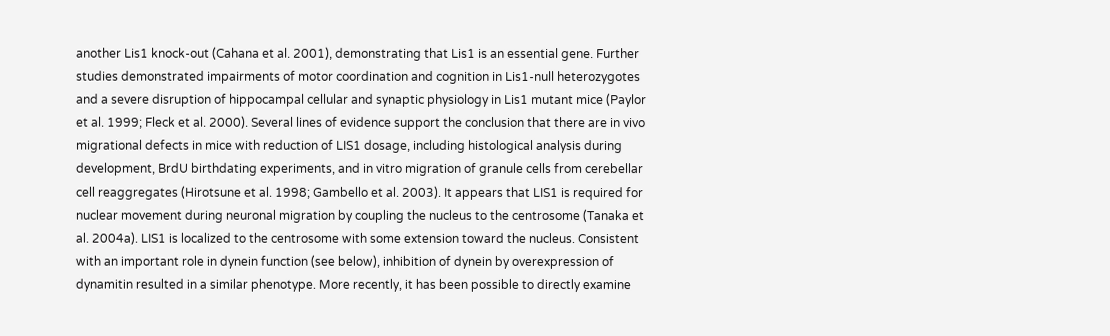another Lis1 knock-out (Cahana et al. 2001), demonstrating that Lis1 is an essential gene. Further studies demonstrated impairments of motor coordination and cognition in Lis1-null heterozygotes and a severe disruption of hippocampal cellular and synaptic physiology in Lis1 mutant mice (Paylor et al. 1999; Fleck et al. 2000). Several lines of evidence support the conclusion that there are in vivo migrational defects in mice with reduction of LIS1 dosage, including histological analysis during development, BrdU birthdating experiments, and in vitro migration of granule cells from cerebellar cell reaggregates (Hirotsune et al. 1998; Gambello et al. 2003). It appears that LIS1 is required for nuclear movement during neuronal migration by coupling the nucleus to the centrosome (Tanaka et al. 2004a). LIS1 is localized to the centrosome with some extension toward the nucleus. Consistent with an important role in dynein function (see below), inhibition of dynein by overexpression of dynamitin resulted in a similar phenotype. More recently, it has been possible to directly examine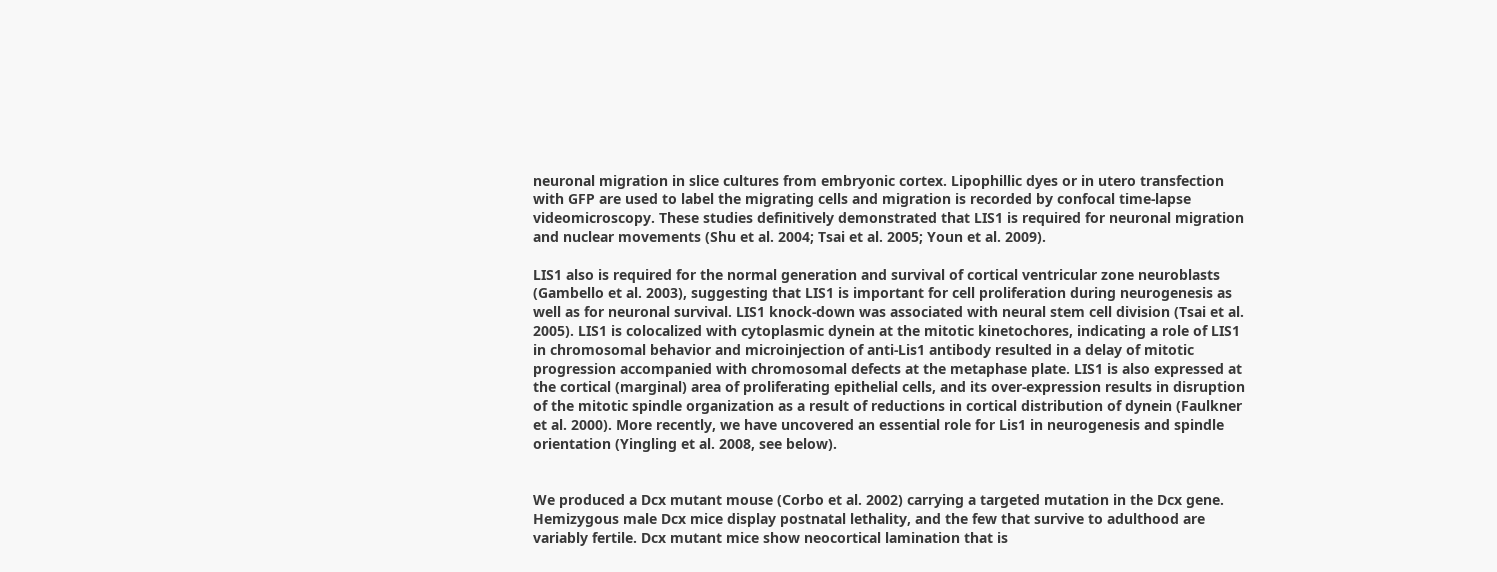neuronal migration in slice cultures from embryonic cortex. Lipophillic dyes or in utero transfection with GFP are used to label the migrating cells and migration is recorded by confocal time-lapse videomicroscopy. These studies definitively demonstrated that LIS1 is required for neuronal migration and nuclear movements (Shu et al. 2004; Tsai et al. 2005; Youn et al. 2009).

LIS1 also is required for the normal generation and survival of cortical ventricular zone neuroblasts (Gambello et al. 2003), suggesting that LIS1 is important for cell proliferation during neurogenesis as well as for neuronal survival. LIS1 knock-down was associated with neural stem cell division (Tsai et al. 2005). LIS1 is colocalized with cytoplasmic dynein at the mitotic kinetochores, indicating a role of LIS1 in chromosomal behavior and microinjection of anti-Lis1 antibody resulted in a delay of mitotic progression accompanied with chromosomal defects at the metaphase plate. LIS1 is also expressed at the cortical (marginal) area of proliferating epithelial cells, and its over-expression results in disruption of the mitotic spindle organization as a result of reductions in cortical distribution of dynein (Faulkner et al. 2000). More recently, we have uncovered an essential role for Lis1 in neurogenesis and spindle orientation (Yingling et al. 2008, see below).


We produced a Dcx mutant mouse (Corbo et al. 2002) carrying a targeted mutation in the Dcx gene. Hemizygous male Dcx mice display postnatal lethality, and the few that survive to adulthood are variably fertile. Dcx mutant mice show neocortical lamination that is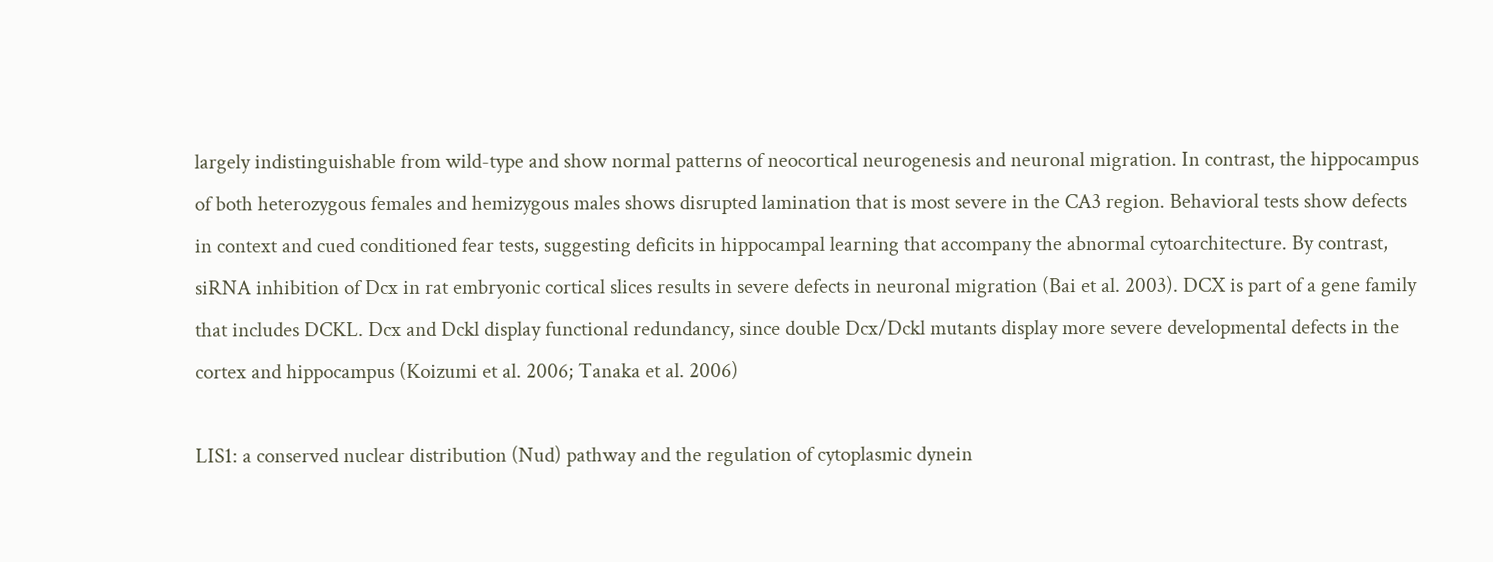largely indistinguishable from wild-type and show normal patterns of neocortical neurogenesis and neuronal migration. In contrast, the hippocampus of both heterozygous females and hemizygous males shows disrupted lamination that is most severe in the CA3 region. Behavioral tests show defects in context and cued conditioned fear tests, suggesting deficits in hippocampal learning that accompany the abnormal cytoarchitecture. By contrast, siRNA inhibition of Dcx in rat embryonic cortical slices results in severe defects in neuronal migration (Bai et al. 2003). DCX is part of a gene family that includes DCKL. Dcx and Dckl display functional redundancy, since double Dcx/Dckl mutants display more severe developmental defects in the cortex and hippocampus (Koizumi et al. 2006; Tanaka et al. 2006)

LIS1: a conserved nuclear distribution (Nud) pathway and the regulation of cytoplasmic dynein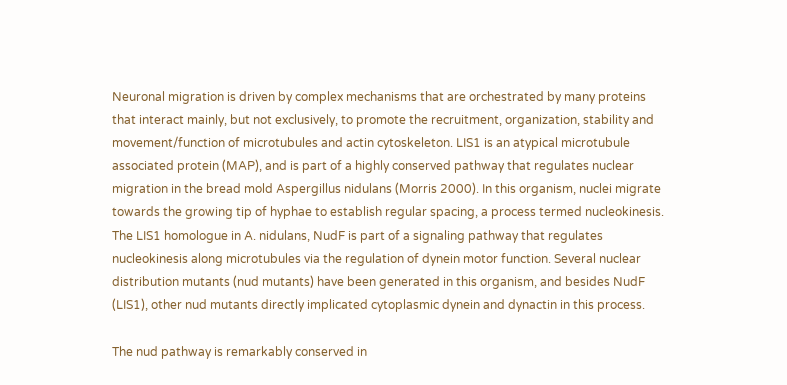Neuronal migration is driven by complex mechanisms that are orchestrated by many proteins that interact mainly, but not exclusively, to promote the recruitment, organization, stability and movement/function of microtubules and actin cytoskeleton. LIS1 is an atypical microtubule associated protein (MAP), and is part of a highly conserved pathway that regulates nuclear migration in the bread mold Aspergillus nidulans (Morris 2000). In this organism, nuclei migrate towards the growing tip of hyphae to establish regular spacing, a process termed nucleokinesis. The LIS1 homologue in A. nidulans, NudF is part of a signaling pathway that regulates nucleokinesis along microtubules via the regulation of dynein motor function. Several nuclear distribution mutants (nud mutants) have been generated in this organism, and besides NudF (LIS1), other nud mutants directly implicated cytoplasmic dynein and dynactin in this process.

The nud pathway is remarkably conserved in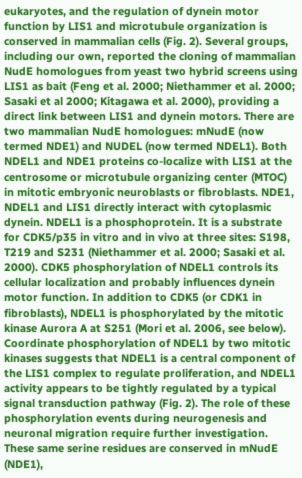eukaryotes, and the regulation of dynein motor function by LIS1 and microtubule organization is conserved in mammalian cells (Fig. 2). Several groups, including our own, reported the cloning of mammalian NudE homologues from yeast two hybrid screens using LIS1 as bait (Feng et al. 2000; Niethammer et al. 2000; Sasaki et al 2000; Kitagawa et al. 2000), providing a direct link between LIS1 and dynein motors. There are two mammalian NudE homologues: mNudE (now termed NDE1) and NUDEL (now termed NDEL1). Both NDEL1 and NDE1 proteins co-localize with LIS1 at the centrosome or microtubule organizing center (MTOC) in mitotic embryonic neuroblasts or fibroblasts. NDE1, NDEL1 and LIS1 directly interact with cytoplasmic dynein. NDEL1 is a phosphoprotein. It is a substrate for CDK5/p35 in vitro and in vivo at three sites: S198, T219 and S231 (Niethammer et al. 2000; Sasaki et al. 2000). CDK5 phosphorylation of NDEL1 controls its cellular localization and probably influences dynein motor function. In addition to CDK5 (or CDK1 in fibroblasts), NDEL1 is phosphorylated by the mitotic kinase Aurora A at S251 (Mori et al. 2006, see below). Coordinate phosphorylation of NDEL1 by two mitotic kinases suggests that NDEL1 is a central component of the LIS1 complex to regulate proliferation, and NDEL1 activity appears to be tightly regulated by a typical signal transduction pathway (Fig. 2). The role of these phosphorylation events during neurogenesis and neuronal migration require further investigation. These same serine residues are conserved in mNudE (NDE1),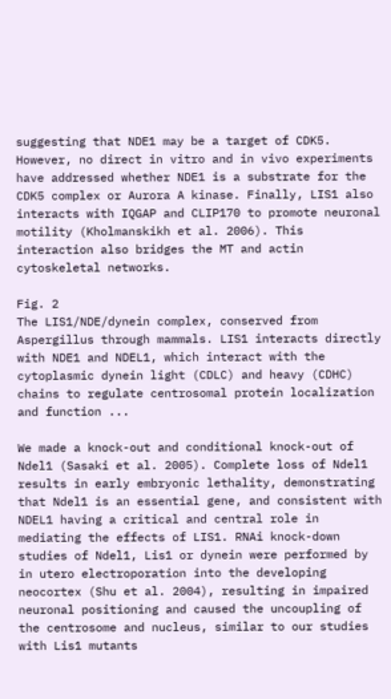suggesting that NDE1 may be a target of CDK5. However, no direct in vitro and in vivo experiments have addressed whether NDE1 is a substrate for the CDK5 complex or Aurora A kinase. Finally, LIS1 also interacts with IQGAP and CLIP170 to promote neuronal motility (Kholmanskikh et al. 2006). This interaction also bridges the MT and actin cytoskeletal networks.

Fig. 2
The LIS1/NDE/dynein complex, conserved from Aspergillus through mammals. LIS1 interacts directly with NDE1 and NDEL1, which interact with the cytoplasmic dynein light (CDLC) and heavy (CDHC) chains to regulate centrosomal protein localization and function ...

We made a knock-out and conditional knock-out of Ndel1 (Sasaki et al. 2005). Complete loss of Ndel1 results in early embryonic lethality, demonstrating that Ndel1 is an essential gene, and consistent with NDEL1 having a critical and central role in mediating the effects of LIS1. RNAi knock-down studies of Ndel1, Lis1 or dynein were performed by in utero electroporation into the developing neocortex (Shu et al. 2004), resulting in impaired neuronal positioning and caused the uncoupling of the centrosome and nucleus, similar to our studies with Lis1 mutants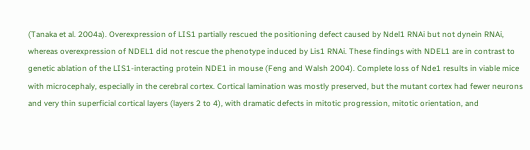(Tanaka et al. 2004a). Overexpression of LIS1 partially rescued the positioning defect caused by Ndel1 RNAi but not dynein RNAi, whereas overexpression of NDEL1 did not rescue the phenotype induced by Lis1 RNAi. These findings with NDEL1 are in contrast to genetic ablation of the LIS1-interacting protein NDE1 in mouse (Feng and Walsh 2004). Complete loss of Nde1 results in viable mice with microcephaly, especially in the cerebral cortex. Cortical lamination was mostly preserved, but the mutant cortex had fewer neurons and very thin superficial cortical layers (layers 2 to 4), with dramatic defects in mitotic progression, mitotic orientation, and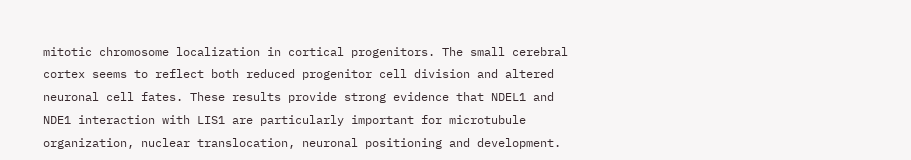mitotic chromosome localization in cortical progenitors. The small cerebral cortex seems to reflect both reduced progenitor cell division and altered neuronal cell fates. These results provide strong evidence that NDEL1 and NDE1 interaction with LIS1 are particularly important for microtubule organization, nuclear translocation, neuronal positioning and development.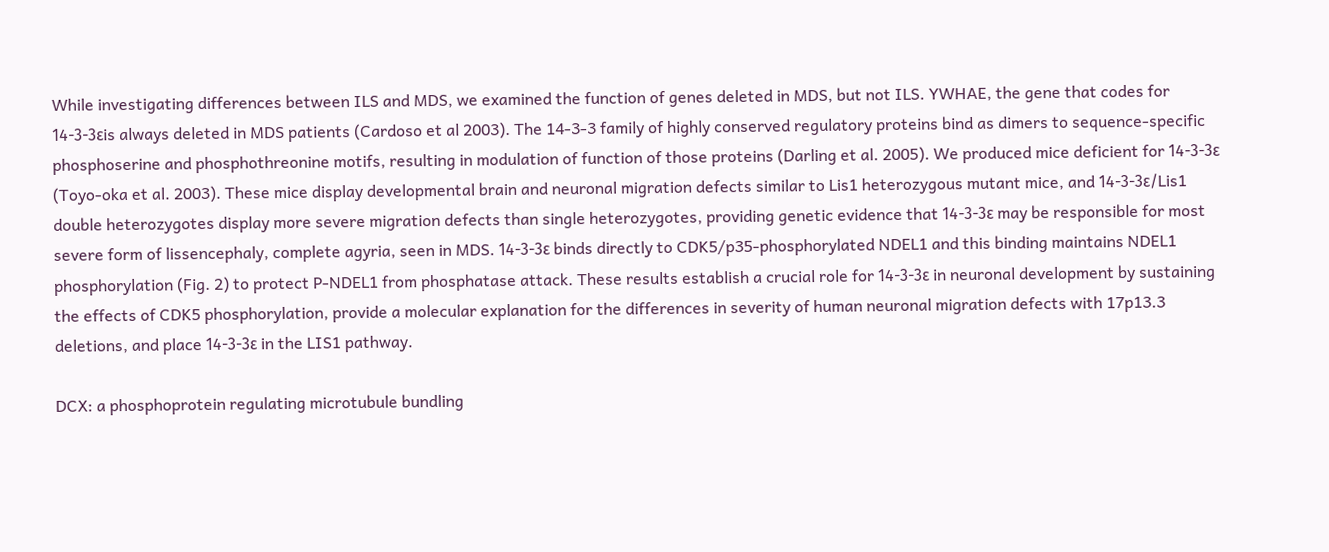While investigating differences between ILS and MDS, we examined the function of genes deleted in MDS, but not ILS. YWHAE, the gene that codes for 14-3-3εis always deleted in MDS patients (Cardoso et al 2003). The 14-3-3 family of highly conserved regulatory proteins bind as dimers to sequence-specific phosphoserine and phosphothreonine motifs, resulting in modulation of function of those proteins (Darling et al. 2005). We produced mice deficient for 14-3-3ε (Toyo-oka et al. 2003). These mice display developmental brain and neuronal migration defects similar to Lis1 heterozygous mutant mice, and 14-3-3ε/Lis1 double heterozygotes display more severe migration defects than single heterozygotes, providing genetic evidence that 14-3-3ε may be responsible for most severe form of lissencephaly, complete agyria, seen in MDS. 14-3-3ε binds directly to CDK5/p35-phosphorylated NDEL1 and this binding maintains NDEL1 phosphorylation (Fig. 2) to protect P-NDEL1 from phosphatase attack. These results establish a crucial role for 14-3-3ε in neuronal development by sustaining the effects of CDK5 phosphorylation, provide a molecular explanation for the differences in severity of human neuronal migration defects with 17p13.3 deletions, and place 14-3-3ε in the LIS1 pathway.

DCX: a phosphoprotein regulating microtubule bundling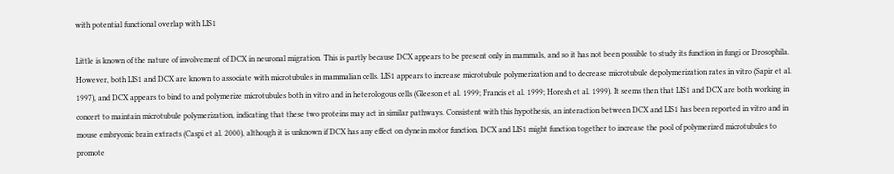with potential functional overlap with LIS1

Little is known of the nature of involvement of DCX in neuronal migration. This is partly because DCX appears to be present only in mammals, and so it has not been possible to study its function in fungi or Drosophila. However, both LIS1 and DCX are known to associate with microtubules in mammalian cells. LIS1 appears to increase microtubule polymerization and to decrease microtubule depolymerization rates in vitro (Sapir et al. 1997), and DCX appears to bind to and polymerize microtubules both in vitro and in heterologous cells (Gleeson et al. 1999; Francis et al. 1999; Horesh et al. 1999). It seems then that LIS1 and DCX are both working in concert to maintain microtubule polymerization, indicating that these two proteins may act in similar pathways. Consistent with this hypothesis, an interaction between DCX and LIS1 has been reported in vitro and in mouse embryonic brain extracts (Caspi et al. 2000), although it is unknown if DCX has any effect on dynein motor function. DCX and LIS1 might function together to increase the pool of polymerized microtubules to promote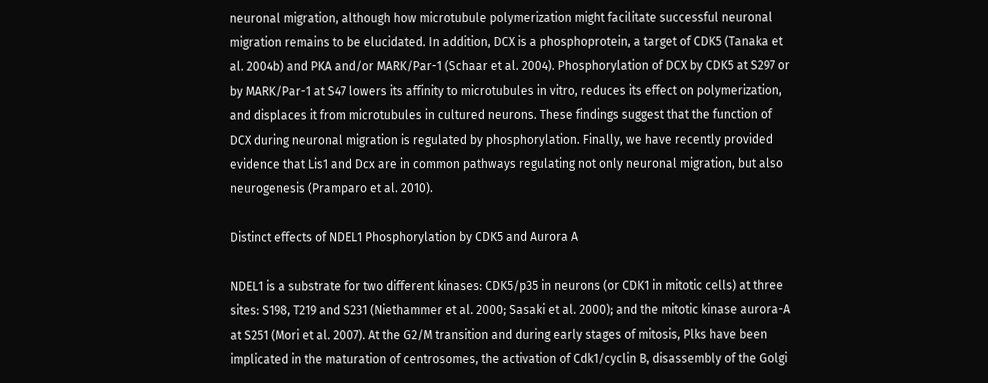neuronal migration, although how microtubule polymerization might facilitate successful neuronal migration remains to be elucidated. In addition, DCX is a phosphoprotein, a target of CDK5 (Tanaka et al. 2004b) and PKA and/or MARK/Par-1 (Schaar et al. 2004). Phosphorylation of DCX by CDK5 at S297 or by MARK/Par-1 at S47 lowers its affinity to microtubules in vitro, reduces its effect on polymerization, and displaces it from microtubules in cultured neurons. These findings suggest that the function of DCX during neuronal migration is regulated by phosphorylation. Finally, we have recently provided evidence that Lis1 and Dcx are in common pathways regulating not only neuronal migration, but also neurogenesis (Pramparo et al. 2010).

Distinct effects of NDEL1 Phosphorylation by CDK5 and Aurora A

NDEL1 is a substrate for two different kinases: CDK5/p35 in neurons (or CDK1 in mitotic cells) at three sites: S198, T219 and S231 (Niethammer et al. 2000; Sasaki et al. 2000); and the mitotic kinase aurora-A at S251 (Mori et al. 2007). At the G2/M transition and during early stages of mitosis, Plks have been implicated in the maturation of centrosomes, the activation of Cdk1/cyclin B, disassembly of the Golgi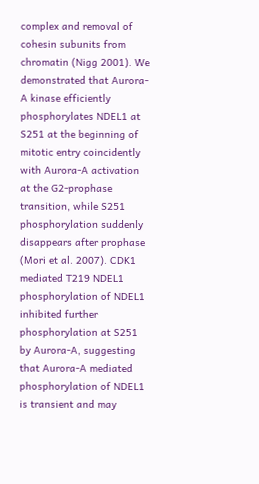complex and removal of cohesin subunits from chromatin (Nigg 2001). We demonstrated that Aurora-A kinase efficiently phosphorylates NDEL1 at S251 at the beginning of mitotic entry coincidently with Aurora-A activation at the G2-prophase transition, while S251 phosphorylation suddenly disappears after prophase (Mori et al. 2007). CDK1 mediated T219 NDEL1 phosphorylation of NDEL1 inhibited further phosphorylation at S251 by Aurora-A, suggesting that Aurora-A mediated phosphorylation of NDEL1 is transient and may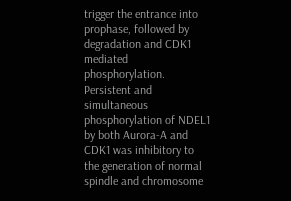trigger the entrance into prophase, followed by degradation and CDK1 mediated phosphorylation. Persistent and simultaneous phosphorylation of NDEL1 by both Aurora-A and CDK1 was inhibitory to the generation of normal spindle and chromosome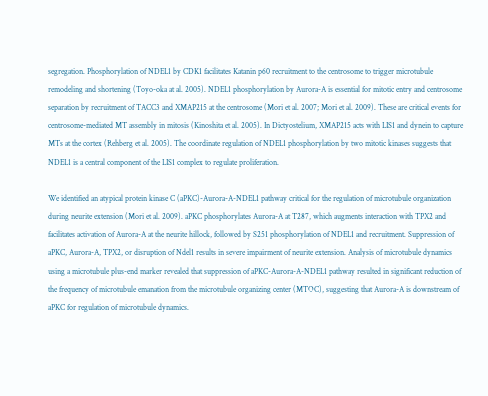segregation. Phosphorylation of NDEL1 by CDK1 facilitates Katanin p60 recruitment to the centrosome to trigger microtubule remodeling and shortening (Toyo-oka at al. 2005). NDEL1 phosphorylation by Aurora-A is essential for mitotic entry and centrosome separation by recruitment of TACC3 and XMAP215 at the centrosome (Mori et al. 2007; Mori et al. 2009). These are critical events for centrosome-mediated MT assembly in mitosis (Kinoshita et al. 2005). In Dictyostelium, XMAP215 acts with LIS1 and dynein to capture MTs at the cortex (Rehberg et al. 2005). The coordinate regulation of NDEL1 phosphorylation by two mitotic kinases suggests that NDEL1 is a central component of the LIS1 complex to regulate proliferation.

We identified an atypical protein kinase C (aPKC)-Aurora-A-NDEL1 pathway critical for the regulation of microtubule organization during neurite extension (Mori et al. 2009). aPKC phosphorylates Aurora-A at T287, which augments interaction with TPX2 and facilitates activation of Aurora-A at the neurite hillock, followed by S251 phosphorylation of NDEL1 and recruitment. Suppression of aPKC, Aurora-A, TPX2, or disruption of Ndel1 results in severe impairment of neurite extension. Analysis of microtubule dynamics using a microtubule plus-end marker revealed that suppression of aPKC-Aurora-A-NDEL1 pathway resulted in significant reduction of the frequency of microtubule emanation from the microtubule organizing center (MTOC), suggesting that Aurora-A is downstream of aPKC for regulation of microtubule dynamics.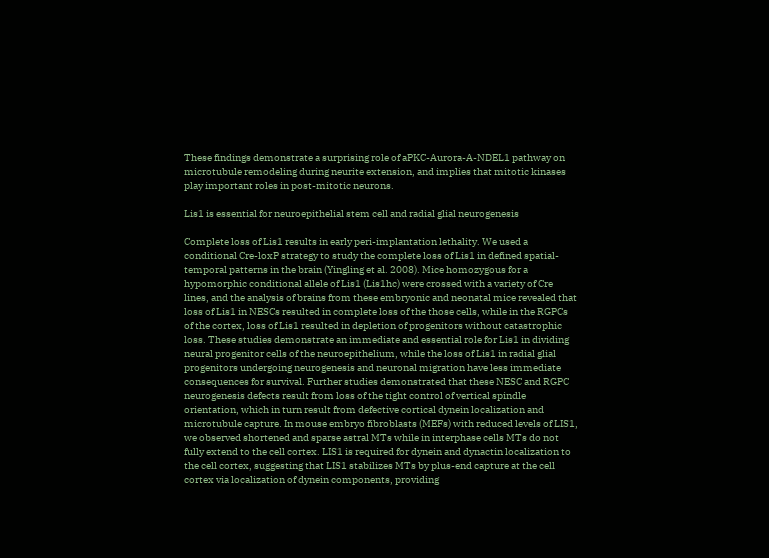These findings demonstrate a surprising role of aPKC-Aurora-A-NDEL1 pathway on microtubule remodeling during neurite extension, and implies that mitotic kinases play important roles in post-mitotic neurons.

Lis1 is essential for neuroepithelial stem cell and radial glial neurogenesis

Complete loss of Lis1 results in early peri-implantation lethality. We used a conditional Cre-loxP strategy to study the complete loss of Lis1 in defined spatial-temporal patterns in the brain (Yingling et al. 2008). Mice homozygous for a hypomorphic conditional allele of Lis1 (Lis1hc) were crossed with a variety of Cre lines, and the analysis of brains from these embryonic and neonatal mice revealed that loss of Lis1 in NESCs resulted in complete loss of the those cells, while in the RGPCs of the cortex, loss of Lis1 resulted in depletion of progenitors without catastrophic loss. These studies demonstrate an immediate and essential role for Lis1 in dividing neural progenitor cells of the neuroepithelium, while the loss of Lis1 in radial glial progenitors undergoing neurogenesis and neuronal migration have less immediate consequences for survival. Further studies demonstrated that these NESC and RGPC neurogenesis defects result from loss of the tight control of vertical spindle orientation, which in turn result from defective cortical dynein localization and microtubule capture. In mouse embryo fibroblasts (MEFs) with reduced levels of LIS1, we observed shortened and sparse astral MTs while in interphase cells MTs do not fully extend to the cell cortex. LIS1 is required for dynein and dynactin localization to the cell cortex, suggesting that LIS1 stabilizes MTs by plus-end capture at the cell cortex via localization of dynein components, providing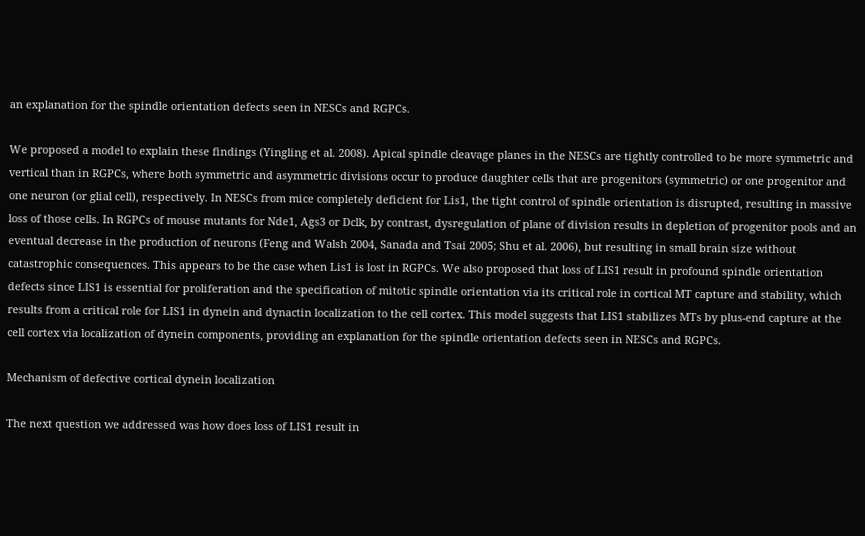an explanation for the spindle orientation defects seen in NESCs and RGPCs.

We proposed a model to explain these findings (Yingling et al. 2008). Apical spindle cleavage planes in the NESCs are tightly controlled to be more symmetric and vertical than in RGPCs, where both symmetric and asymmetric divisions occur to produce daughter cells that are progenitors (symmetric) or one progenitor and one neuron (or glial cell), respectively. In NESCs from mice completely deficient for Lis1, the tight control of spindle orientation is disrupted, resulting in massive loss of those cells. In RGPCs of mouse mutants for Nde1, Ags3 or Dclk, by contrast, dysregulation of plane of division results in depletion of progenitor pools and an eventual decrease in the production of neurons (Feng and Walsh 2004, Sanada and Tsai 2005; Shu et al. 2006), but resulting in small brain size without catastrophic consequences. This appears to be the case when Lis1 is lost in RGPCs. We also proposed that loss of LIS1 result in profound spindle orientation defects since LIS1 is essential for proliferation and the specification of mitotic spindle orientation via its critical role in cortical MT capture and stability, which results from a critical role for LIS1 in dynein and dynactin localization to the cell cortex. This model suggests that LIS1 stabilizes MTs by plus-end capture at the cell cortex via localization of dynein components, providing an explanation for the spindle orientation defects seen in NESCs and RGPCs.

Mechanism of defective cortical dynein localization

The next question we addressed was how does loss of LIS1 result in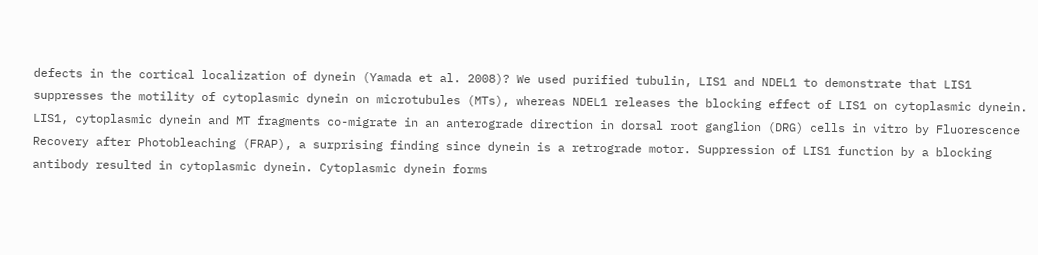defects in the cortical localization of dynein (Yamada et al. 2008)? We used purified tubulin, LIS1 and NDEL1 to demonstrate that LIS1 suppresses the motility of cytoplasmic dynein on microtubules (MTs), whereas NDEL1 releases the blocking effect of LIS1 on cytoplasmic dynein. LIS1, cytoplasmic dynein and MT fragments co-migrate in an anterograde direction in dorsal root ganglion (DRG) cells in vitro by Fluorescence Recovery after Photobleaching (FRAP), a surprising finding since dynein is a retrograde motor. Suppression of LIS1 function by a blocking antibody resulted in cytoplasmic dynein. Cytoplasmic dynein forms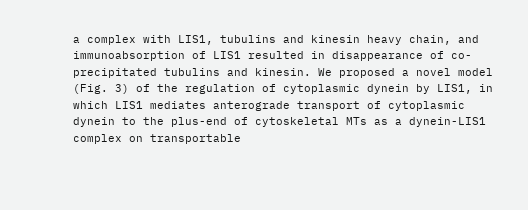a complex with LIS1, tubulins and kinesin heavy chain, and immunoabsorption of LIS1 resulted in disappearance of co-precipitated tubulins and kinesin. We proposed a novel model (Fig. 3) of the regulation of cytoplasmic dynein by LIS1, in which LIS1 mediates anterograde transport of cytoplasmic dynein to the plus-end of cytoskeletal MTs as a dynein-LIS1 complex on transportable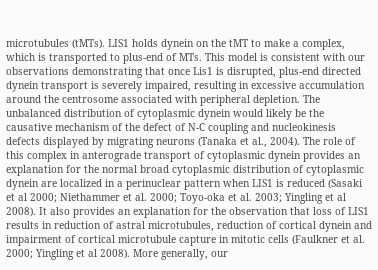microtubules (tMTs). LIS1 holds dynein on the tMT to make a complex, which is transported to plus-end of MTs. This model is consistent with our observations demonstrating that once Lis1 is disrupted, plus-end directed dynein transport is severely impaired, resulting in excessive accumulation around the centrosome associated with peripheral depletion. The unbalanced distribution of cytoplasmic dynein would likely be the causative mechanism of the defect of N-C coupling and nucleokinesis defects displayed by migrating neurons (Tanaka et al., 2004). The role of this complex in anterograde transport of cytoplasmic dynein provides an explanation for the normal broad cytoplasmic distribution of cytoplasmic dynein are localized in a perinuclear pattern when LIS1 is reduced (Sasaki et al 2000; Niethammer et al. 2000; Toyo-oka et al. 2003; Yingling et al 2008). It also provides an explanation for the observation that loss of LIS1 results in reduction of astral microtubules, reduction of cortical dynein and impairment of cortical microtubule capture in mitotic cells (Faulkner et al. 2000; Yingling et al 2008). More generally, our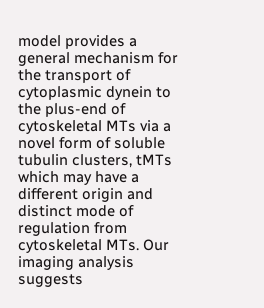model provides a general mechanism for the transport of cytoplasmic dynein to the plus-end of cytoskeletal MTs via a novel form of soluble tubulin clusters, tMTs which may have a different origin and distinct mode of regulation from cytoskeletal MTs. Our imaging analysis suggests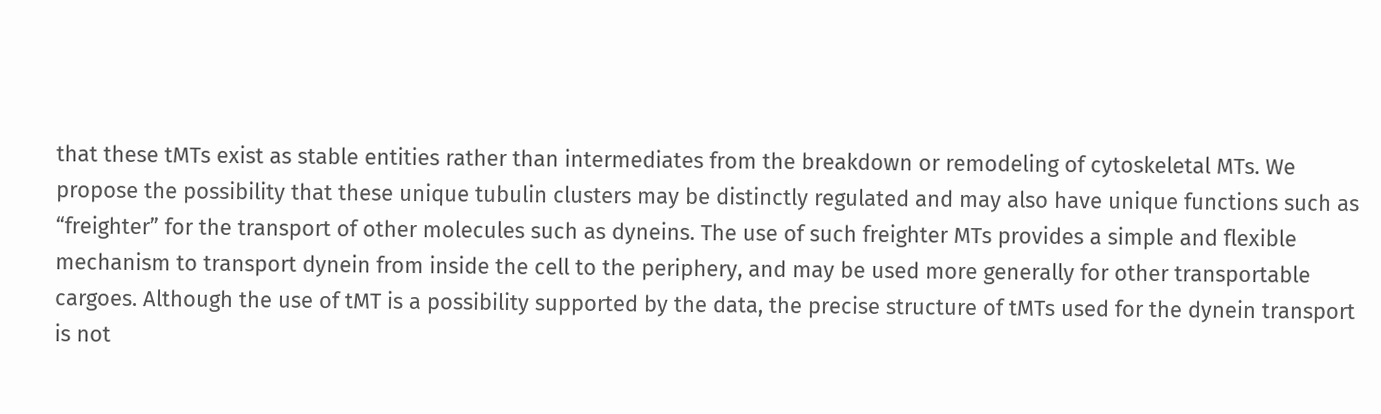that these tMTs exist as stable entities rather than intermediates from the breakdown or remodeling of cytoskeletal MTs. We propose the possibility that these unique tubulin clusters may be distinctly regulated and may also have unique functions such as “freighter” for the transport of other molecules such as dyneins. The use of such freighter MTs provides a simple and flexible mechanism to transport dynein from inside the cell to the periphery, and may be used more generally for other transportable cargoes. Although the use of tMT is a possibility supported by the data, the precise structure of tMTs used for the dynein transport is not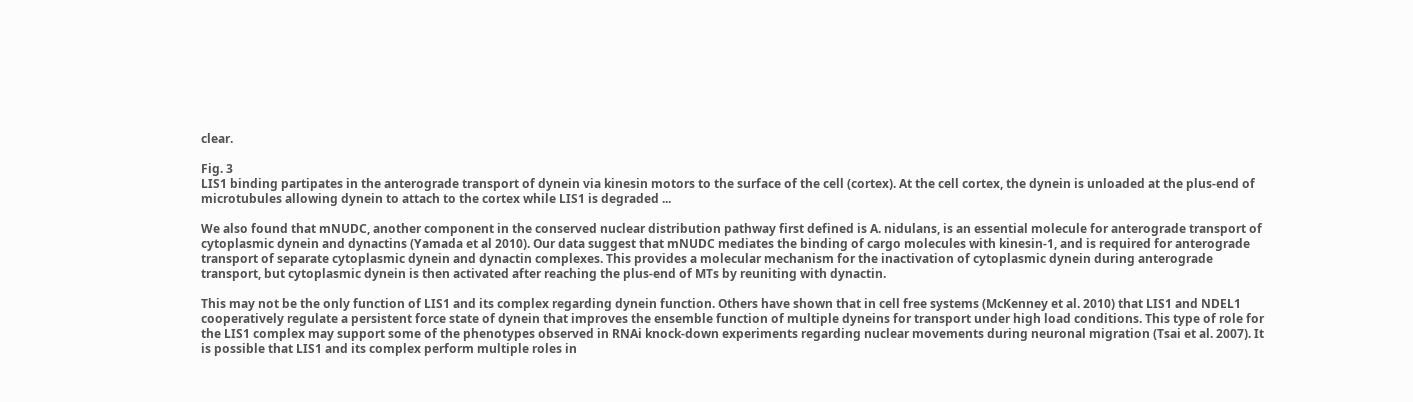clear.

Fig. 3
LIS1 binding partipates in the anterograde transport of dynein via kinesin motors to the surface of the cell (cortex). At the cell cortex, the dynein is unloaded at the plus-end of microtubules allowing dynein to attach to the cortex while LIS1 is degraded ...

We also found that mNUDC, another component in the conserved nuclear distribution pathway first defined is A. nidulans, is an essential molecule for anterograde transport of cytoplasmic dynein and dynactins (Yamada et al 2010). Our data suggest that mNUDC mediates the binding of cargo molecules with kinesin-1, and is required for anterograde transport of separate cytoplasmic dynein and dynactin complexes. This provides a molecular mechanism for the inactivation of cytoplasmic dynein during anterograde transport, but cytoplasmic dynein is then activated after reaching the plus-end of MTs by reuniting with dynactin.

This may not be the only function of LIS1 and its complex regarding dynein function. Others have shown that in cell free systems (McKenney et al. 2010) that LIS1 and NDEL1 cooperatively regulate a persistent force state of dynein that improves the ensemble function of multiple dyneins for transport under high load conditions. This type of role for the LIS1 complex may support some of the phenotypes observed in RNAi knock-down experiments regarding nuclear movements during neuronal migration (Tsai et al. 2007). It is possible that LIS1 and its complex perform multiple roles in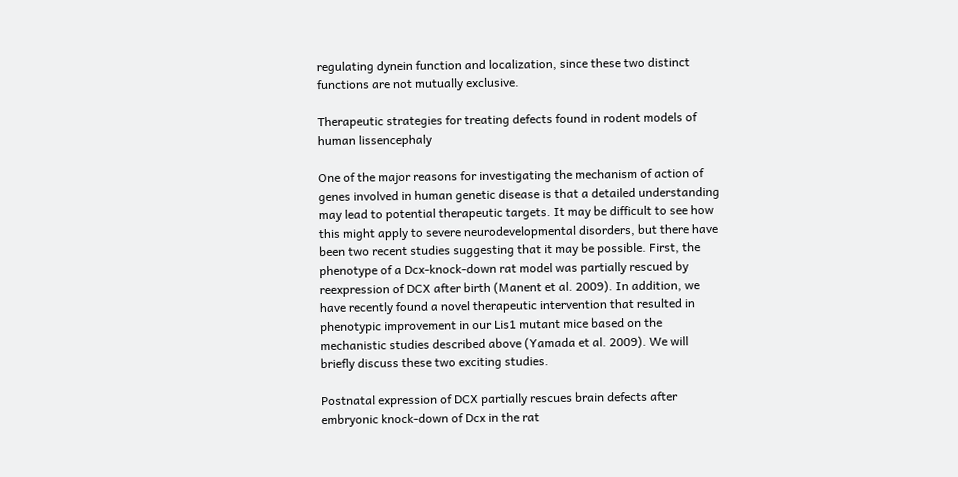regulating dynein function and localization, since these two distinct functions are not mutually exclusive.

Therapeutic strategies for treating defects found in rodent models of human lissencephaly

One of the major reasons for investigating the mechanism of action of genes involved in human genetic disease is that a detailed understanding may lead to potential therapeutic targets. It may be difficult to see how this might apply to severe neurodevelopmental disorders, but there have been two recent studies suggesting that it may be possible. First, the phenotype of a Dcx-knock-down rat model was partially rescued by reexpression of DCX after birth (Manent et al. 2009). In addition, we have recently found a novel therapeutic intervention that resulted in phenotypic improvement in our Lis1 mutant mice based on the mechanistic studies described above (Yamada et al. 2009). We will briefly discuss these two exciting studies.

Postnatal expression of DCX partially rescues brain defects after embryonic knock-down of Dcx in the rat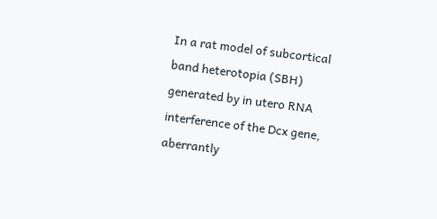In a rat model of subcortical band heterotopia (SBH) generated by in utero RNA interference of the Dcx gene, aberrantly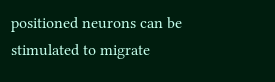positioned neurons can be stimulated to migrate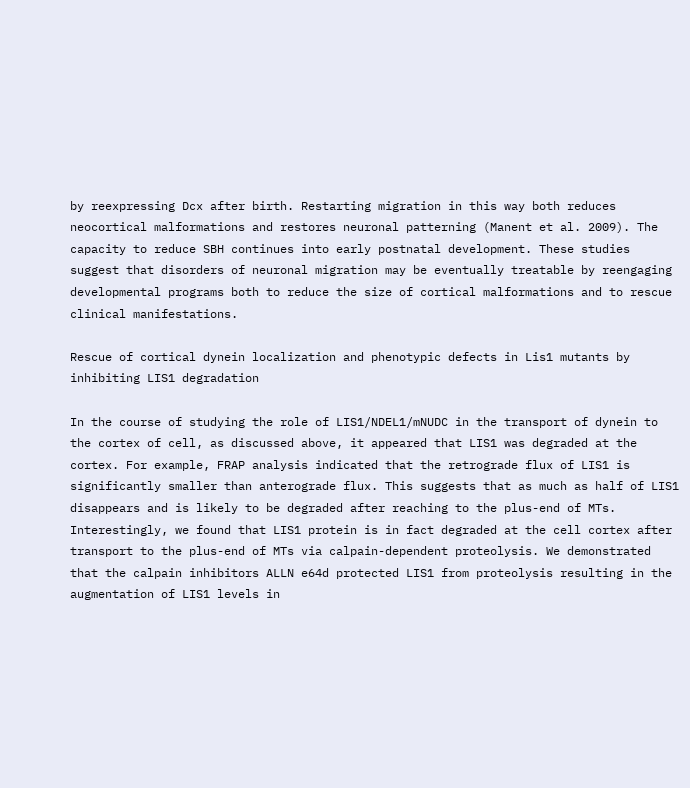by reexpressing Dcx after birth. Restarting migration in this way both reduces neocortical malformations and restores neuronal patterning (Manent et al. 2009). The capacity to reduce SBH continues into early postnatal development. These studies suggest that disorders of neuronal migration may be eventually treatable by reengaging developmental programs both to reduce the size of cortical malformations and to rescue clinical manifestations.

Rescue of cortical dynein localization and phenotypic defects in Lis1 mutants by inhibiting LIS1 degradation

In the course of studying the role of LIS1/NDEL1/mNUDC in the transport of dynein to the cortex of cell, as discussed above, it appeared that LIS1 was degraded at the cortex. For example, FRAP analysis indicated that the retrograde flux of LIS1 is significantly smaller than anterograde flux. This suggests that as much as half of LIS1 disappears and is likely to be degraded after reaching to the plus-end of MTs. Interestingly, we found that LIS1 protein is in fact degraded at the cell cortex after transport to the plus-end of MTs via calpain-dependent proteolysis. We demonstrated that the calpain inhibitors ALLN e64d protected LIS1 from proteolysis resulting in the augmentation of LIS1 levels in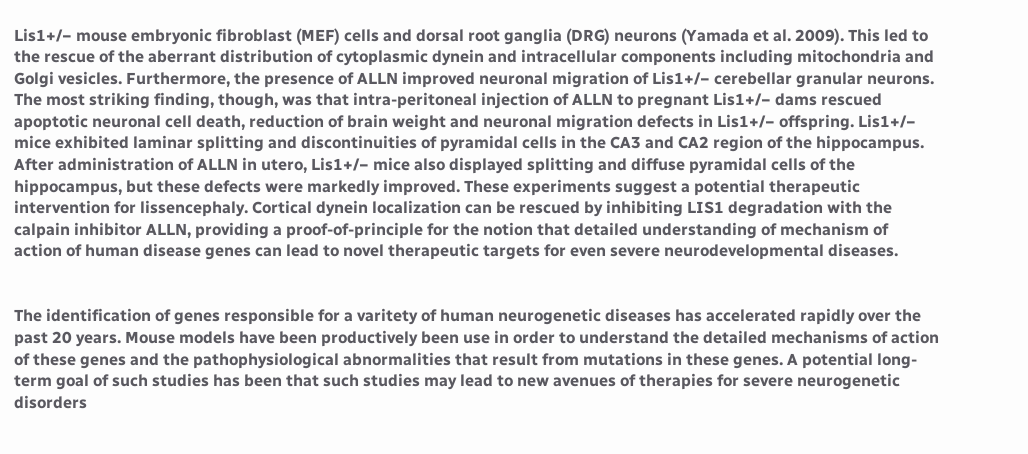Lis1+/− mouse embryonic fibroblast (MEF) cells and dorsal root ganglia (DRG) neurons (Yamada et al. 2009). This led to the rescue of the aberrant distribution of cytoplasmic dynein and intracellular components including mitochondria and Golgi vesicles. Furthermore, the presence of ALLN improved neuronal migration of Lis1+/− cerebellar granular neurons. The most striking finding, though, was that intra-peritoneal injection of ALLN to pregnant Lis1+/− dams rescued apoptotic neuronal cell death, reduction of brain weight and neuronal migration defects in Lis1+/− offspring. Lis1+/− mice exhibited laminar splitting and discontinuities of pyramidal cells in the CA3 and CA2 region of the hippocampus. After administration of ALLN in utero, Lis1+/− mice also displayed splitting and diffuse pyramidal cells of the hippocampus, but these defects were markedly improved. These experiments suggest a potential therapeutic intervention for lissencephaly. Cortical dynein localization can be rescued by inhibiting LIS1 degradation with the calpain inhibitor ALLN, providing a proof-of-principle for the notion that detailed understanding of mechanism of action of human disease genes can lead to novel therapeutic targets for even severe neurodevelopmental diseases.


The identification of genes responsible for a varitety of human neurogenetic diseases has accelerated rapidly over the past 20 years. Mouse models have been productively been use in order to understand the detailed mechanisms of action of these genes and the pathophysiological abnormalities that result from mutations in these genes. A potential long-term goal of such studies has been that such studies may lead to new avenues of therapies for severe neurogenetic disorders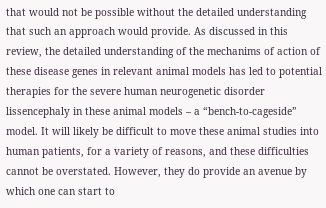that would not be possible without the detailed understanding that such an approach would provide. As discussed in this review, the detailed understanding of the mechanims of action of these disease genes in relevant animal models has led to potential therapies for the severe human neurogenetic disorder lissencephaly in these animal models – a “bench-to-cageside” model. It will likely be difficult to move these animal studies into human patients, for a variety of reasons, and these difficulties cannot be overstated. However, they do provide an avenue by which one can start to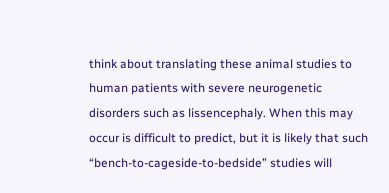think about translating these animal studies to human patients with severe neurogenetic disorders such as lissencephaly. When this may occur is difficult to predict, but it is likely that such “bench-to-cageside-to-bedside” studies will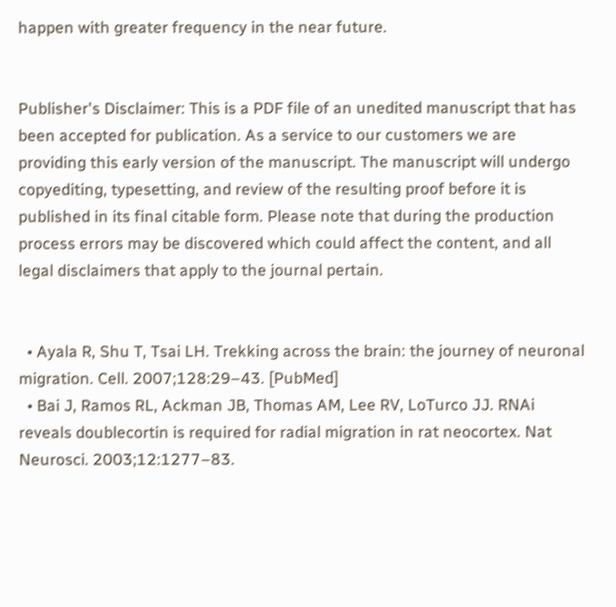happen with greater frequency in the near future.


Publisher's Disclaimer: This is a PDF file of an unedited manuscript that has been accepted for publication. As a service to our customers we are providing this early version of the manuscript. The manuscript will undergo copyediting, typesetting, and review of the resulting proof before it is published in its final citable form. Please note that during the production process errors may be discovered which could affect the content, and all legal disclaimers that apply to the journal pertain.


  • Ayala R, Shu T, Tsai LH. Trekking across the brain: the journey of neuronal migration. Cell. 2007;128:29–43. [PubMed]
  • Bai J, Ramos RL, Ackman JB, Thomas AM, Lee RV, LoTurco JJ. RNAi reveals doublecortin is required for radial migration in rat neocortex. Nat Neurosci. 2003;12:1277–83.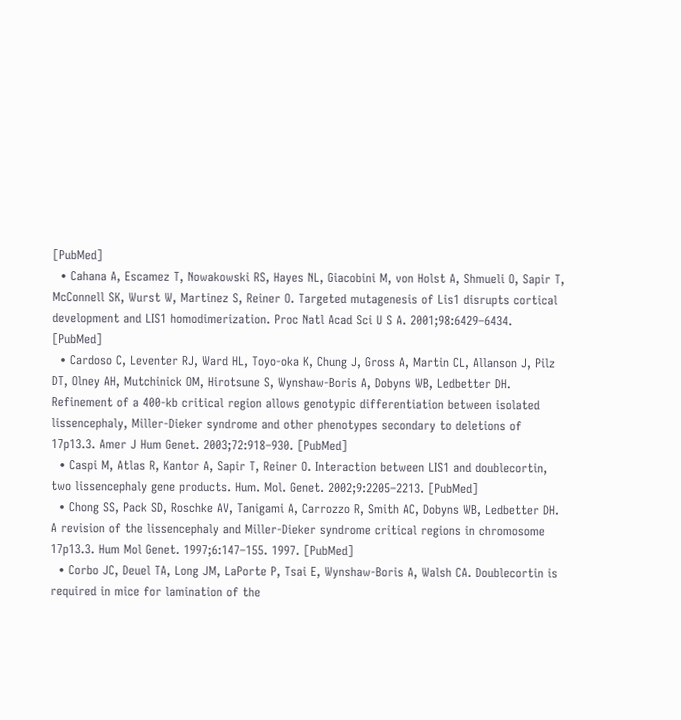[PubMed]
  • Cahana A, Escamez T, Nowakowski RS, Hayes NL, Giacobini M, von Holst A, Shmueli O, Sapir T, McConnell SK, Wurst W, Martinez S, Reiner O. Targeted mutagenesis of Lis1 disrupts cortical development and LIS1 homodimerization. Proc Natl Acad Sci U S A. 2001;98:6429–6434. [PubMed]
  • Cardoso C, Leventer RJ, Ward HL, Toyo-oka K, Chung J, Gross A, Martin CL, Allanson J, Pilz DT, Olney AH, Mutchinick OM, Hirotsune S, Wynshaw-Boris A, Dobyns WB, Ledbetter DH. Refinement of a 400-kb critical region allows genotypic differentiation between isolated lissencephaly, Miller-Dieker syndrome and other phenotypes secondary to deletions of 17p13.3. Amer J Hum Genet. 2003;72:918–930. [PubMed]
  • Caspi M, Atlas R, Kantor A, Sapir T, Reiner O. Interaction between LIS1 and doublecortin, two lissencephaly gene products. Hum. Mol. Genet. 2002;9:2205–2213. [PubMed]
  • Chong SS, Pack SD, Roschke AV, Tanigami A, Carrozzo R, Smith AC, Dobyns WB, Ledbetter DH. A revision of the lissencephaly and Miller-Dieker syndrome critical regions in chromosome 17p13.3. Hum Mol Genet. 1997;6:147–155. 1997. [PubMed]
  • Corbo JC, Deuel TA, Long JM, LaPorte P, Tsai E, Wynshaw-Boris A, Walsh CA. Doublecortin is required in mice for lamination of the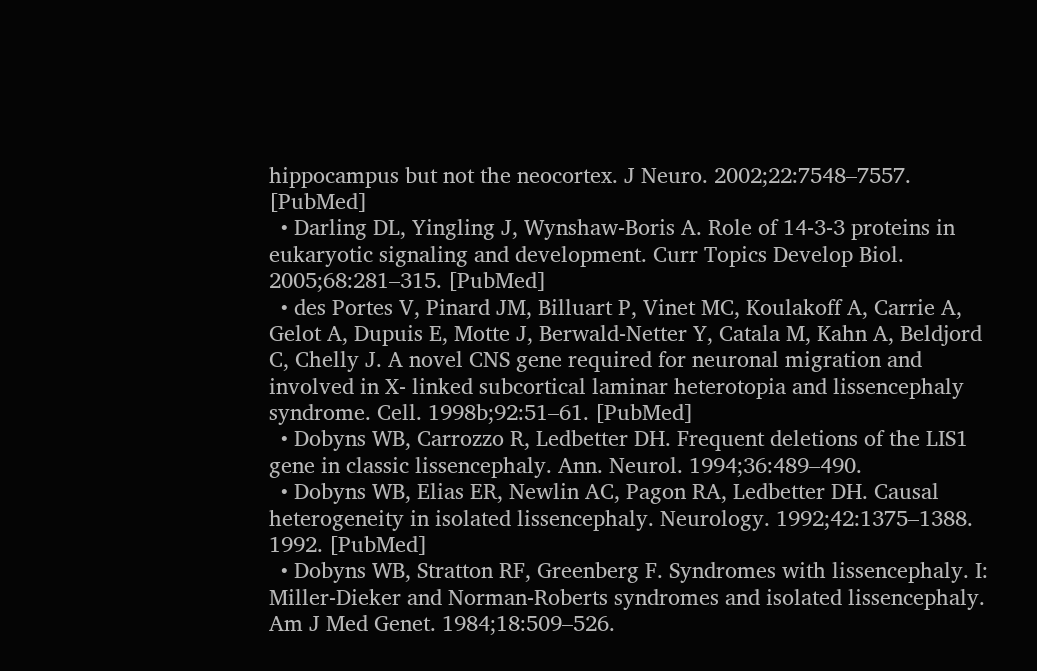hippocampus but not the neocortex. J Neuro. 2002;22:7548–7557. [PubMed]
  • Darling DL, Yingling J, Wynshaw-Boris A. Role of 14-3-3 proteins in eukaryotic signaling and development. Curr Topics Develop Biol. 2005;68:281–315. [PubMed]
  • des Portes V, Pinard JM, Billuart P, Vinet MC, Koulakoff A, Carrie A, Gelot A, Dupuis E, Motte J, Berwald-Netter Y, Catala M, Kahn A, Beldjord C, Chelly J. A novel CNS gene required for neuronal migration and involved in X- linked subcortical laminar heterotopia and lissencephaly syndrome. Cell. 1998b;92:51–61. [PubMed]
  • Dobyns WB, Carrozzo R, Ledbetter DH. Frequent deletions of the LIS1 gene in classic lissencephaly. Ann. Neurol. 1994;36:489–490.
  • Dobyns WB, Elias ER, Newlin AC, Pagon RA, Ledbetter DH. Causal heterogeneity in isolated lissencephaly. Neurology. 1992;42:1375–1388. 1992. [PubMed]
  • Dobyns WB, Stratton RF, Greenberg F. Syndromes with lissencephaly. I: Miller-Dieker and Norman-Roberts syndromes and isolated lissencephaly. Am J Med Genet. 1984;18:509–526.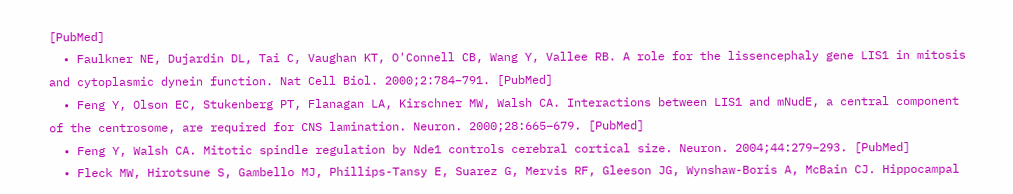[PubMed]
  • Faulkner NE, Dujardin DL, Tai C, Vaughan KT, O'Connell CB, Wang Y, Vallee RB. A role for the lissencephaly gene LIS1 in mitosis and cytoplasmic dynein function. Nat Cell Biol. 2000;2:784–791. [PubMed]
  • Feng Y, Olson EC, Stukenberg PT, Flanagan LA, Kirschner MW, Walsh CA. Interactions between LIS1 and mNudE, a central component of the centrosome, are required for CNS lamination. Neuron. 2000;28:665–679. [PubMed]
  • Feng Y, Walsh CA. Mitotic spindle regulation by Nde1 controls cerebral cortical size. Neuron. 2004;44:279–293. [PubMed]
  • Fleck MW, Hirotsune S, Gambello MJ, Phillips-Tansy E, Suarez G, Mervis RF, Gleeson JG, Wynshaw-Boris A, McBain CJ. Hippocampal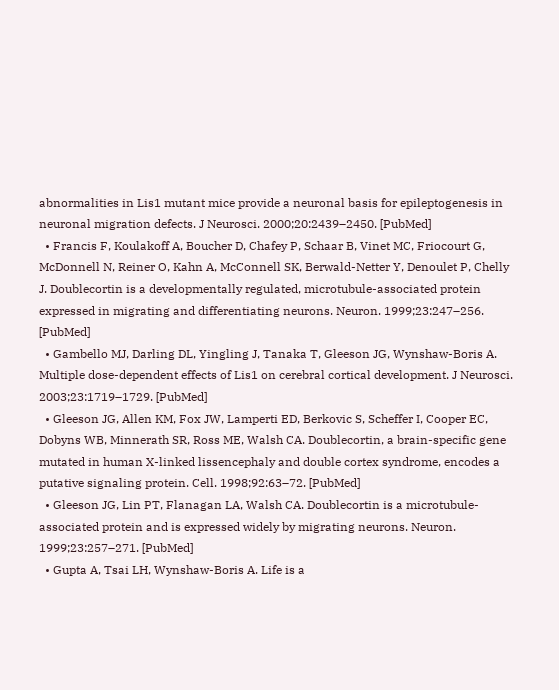abnormalities in Lis1 mutant mice provide a neuronal basis for epileptogenesis in neuronal migration defects. J Neurosci. 2000;20:2439–2450. [PubMed]
  • Francis F, Koulakoff A, Boucher D, Chafey P, Schaar B, Vinet MC, Friocourt G, McDonnell N, Reiner O, Kahn A, McConnell SK, Berwald-Netter Y, Denoulet P, Chelly J. Doublecortin is a developmentally regulated, microtubule-associated protein expressed in migrating and differentiating neurons. Neuron. 1999;23:247–256. [PubMed]
  • Gambello MJ, Darling DL, Yingling J, Tanaka T, Gleeson JG, Wynshaw-Boris A. Multiple dose-dependent effects of Lis1 on cerebral cortical development. J Neurosci. 2003;23:1719–1729. [PubMed]
  • Gleeson JG, Allen KM, Fox JW, Lamperti ED, Berkovic S, Scheffer I, Cooper EC, Dobyns WB, Minnerath SR, Ross ME, Walsh CA. Doublecortin, a brain-specific gene mutated in human X-linked lissencephaly and double cortex syndrome, encodes a putative signaling protein. Cell. 1998;92:63–72. [PubMed]
  • Gleeson JG, Lin PT, Flanagan LA, Walsh CA. Doublecortin is a microtubule-associated protein and is expressed widely by migrating neurons. Neuron. 1999;23:257–271. [PubMed]
  • Gupta A, Tsai LH, Wynshaw-Boris A. Life is a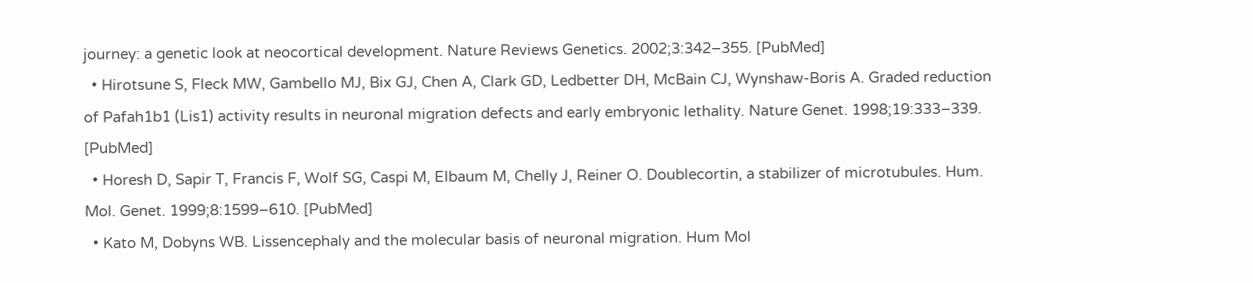journey: a genetic look at neocortical development. Nature Reviews Genetics. 2002;3:342–355. [PubMed]
  • Hirotsune S, Fleck MW, Gambello MJ, Bix GJ, Chen A, Clark GD, Ledbetter DH, McBain CJ, Wynshaw-Boris A. Graded reduction of Pafah1b1 (Lis1) activity results in neuronal migration defects and early embryonic lethality. Nature Genet. 1998;19:333–339. [PubMed]
  • Horesh D, Sapir T, Francis F, Wolf SG, Caspi M, Elbaum M, Chelly J, Reiner O. Doublecortin, a stabilizer of microtubules. Hum. Mol. Genet. 1999;8:1599–610. [PubMed]
  • Kato M, Dobyns WB. Lissencephaly and the molecular basis of neuronal migration. Hum Mol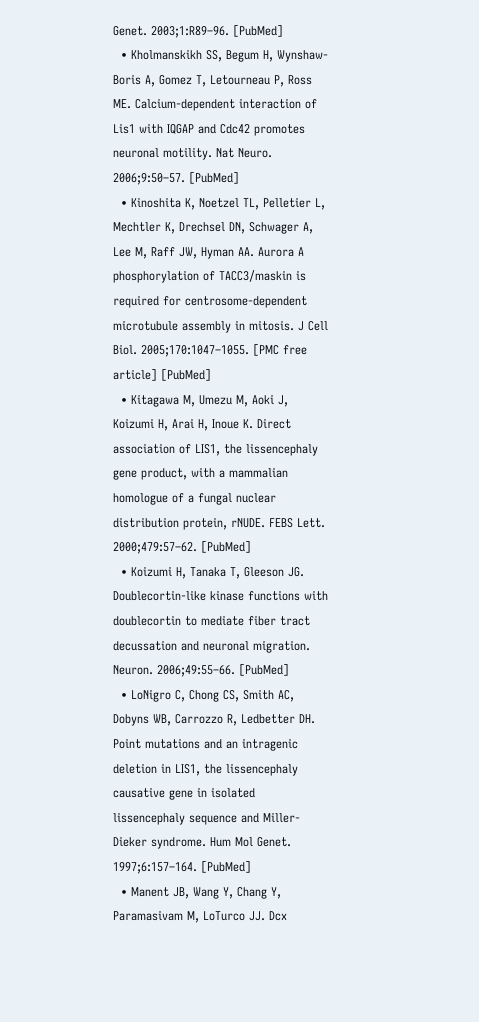Genet. 2003;1:R89–96. [PubMed]
  • Kholmanskikh SS, Begum H, Wynshaw-Boris A, Gomez T, Letourneau P, Ross ME. Calcium-dependent interaction of Lis1 with IQGAP and Cdc42 promotes neuronal motility. Nat Neuro. 2006;9:50–57. [PubMed]
  • Kinoshita K, Noetzel TL, Pelletier L, Mechtler K, Drechsel DN, Schwager A, Lee M, Raff JW, Hyman AA. Aurora A phosphorylation of TACC3/maskin is required for centrosome-dependent microtubule assembly in mitosis. J Cell Biol. 2005;170:1047–1055. [PMC free article] [PubMed]
  • Kitagawa M, Umezu M, Aoki J, Koizumi H, Arai H, Inoue K. Direct association of LIS1, the lissencephaly gene product, with a mammalian homologue of a fungal nuclear distribution protein, rNUDE. FEBS Lett. 2000;479:57–62. [PubMed]
  • Koizumi H, Tanaka T, Gleeson JG. Doublecortin-like kinase functions with doublecortin to mediate fiber tract decussation and neuronal migration. Neuron. 2006;49:55–66. [PubMed]
  • LoNigro C, Chong CS, Smith AC, Dobyns WB, Carrozzo R, Ledbetter DH. Point mutations and an intragenic deletion in LIS1, the lissencephaly causative gene in isolated lissencephaly sequence and Miller-Dieker syndrome. Hum Mol Genet. 1997;6:157–164. [PubMed]
  • Manent JB, Wang Y, Chang Y, Paramasivam M, LoTurco JJ. Dcx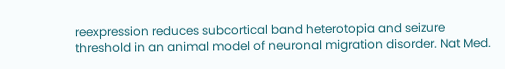reexpression reduces subcortical band heterotopia and seizure threshold in an animal model of neuronal migration disorder. Nat Med.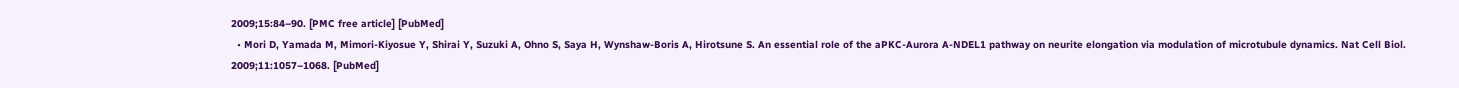2009;15:84–90. [PMC free article] [PubMed]
  • Mori D, Yamada M, Mimori-Kiyosue Y, Shirai Y, Suzuki A, Ohno S, Saya H, Wynshaw-Boris A, Hirotsune S. An essential role of the aPKC-Aurora A-NDEL1 pathway on neurite elongation via modulation of microtubule dynamics. Nat Cell Biol. 2009;11:1057–1068. [PubMed]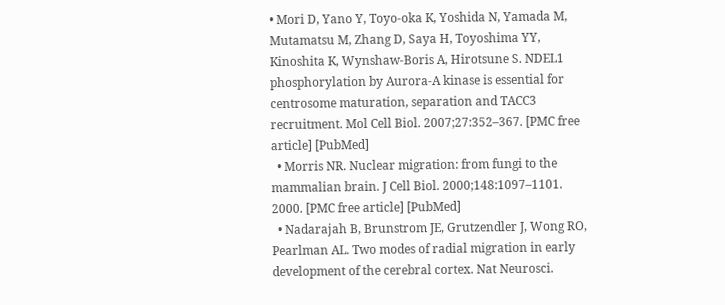• Mori D, Yano Y, Toyo-oka K, Yoshida N, Yamada M, Mutamatsu M, Zhang D, Saya H, Toyoshima YY, Kinoshita K, Wynshaw-Boris A, Hirotsune S. NDEL1 phosphorylation by Aurora-A kinase is essential for centrosome maturation, separation and TACC3 recruitment. Mol Cell Biol. 2007;27:352–367. [PMC free article] [PubMed]
  • Morris NR. Nuclear migration: from fungi to the mammalian brain. J Cell Biol. 2000;148:1097–1101. 2000. [PMC free article] [PubMed]
  • Nadarajah B, Brunstrom JE, Grutzendler J, Wong RO, Pearlman AL. Two modes of radial migration in early development of the cerebral cortex. Nat Neurosci.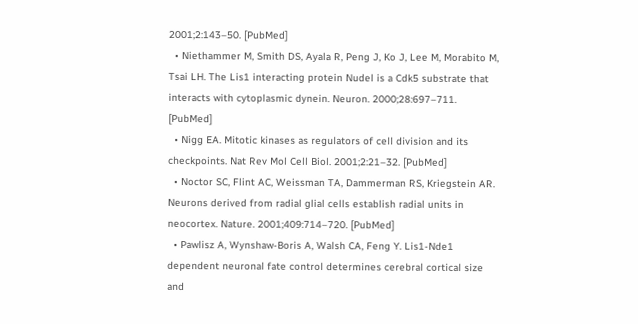2001;2:143–50. [PubMed]
  • Niethammer M, Smith DS, Ayala R, Peng J, Ko J, Lee M, Morabito M, Tsai LH. The Lis1 interacting protein Nudel is a Cdk5 substrate that interacts with cytoplasmic dynein. Neuron. 2000;28:697–711. [PubMed]
  • Nigg EA. Mitotic kinases as regulators of cell division and its checkpoints. Nat Rev Mol Cell Biol. 2001;2:21–32. [PubMed]
  • Noctor SC, Flint AC, Weissman TA, Dammerman RS, Kriegstein AR. Neurons derived from radial glial cells establish radial units in neocortex. Nature. 2001;409:714–720. [PubMed]
  • Pawlisz A, Wynshaw-Boris A, Walsh CA, Feng Y. Lis1-Nde1 dependent neuronal fate control determines cerebral cortical size and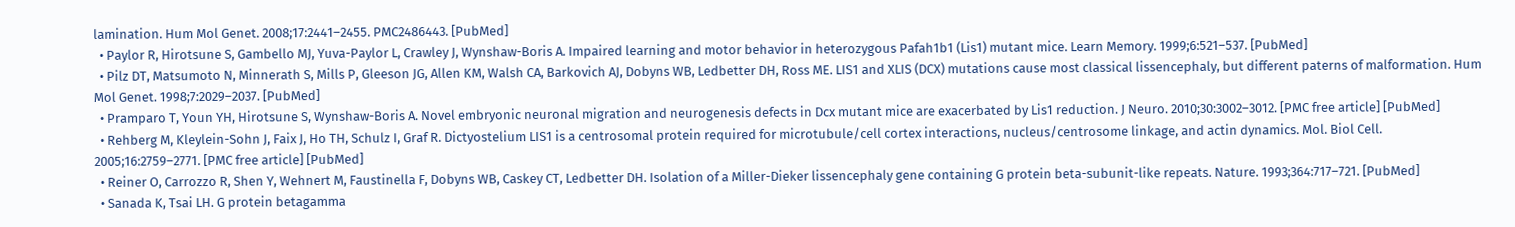lamination. Hum Mol Genet. 2008;17:2441–2455. PMC2486443. [PubMed]
  • Paylor R, Hirotsune S, Gambello MJ, Yuva-Paylor L, Crawley J, Wynshaw-Boris A. Impaired learning and motor behavior in heterozygous Pafah1b1 (Lis1) mutant mice. Learn Memory. 1999;6:521–537. [PubMed]
  • Pilz DT, Matsumoto N, Minnerath S, Mills P, Gleeson JG, Allen KM, Walsh CA, Barkovich AJ, Dobyns WB, Ledbetter DH, Ross ME. LIS1 and XLIS (DCX) mutations cause most classical lissencephaly, but different paterns of malformation. Hum Mol Genet. 1998;7:2029–2037. [PubMed]
  • Pramparo T, Youn YH, Hirotsune S, Wynshaw-Boris A. Novel embryonic neuronal migration and neurogenesis defects in Dcx mutant mice are exacerbated by Lis1 reduction. J Neuro. 2010;30:3002–3012. [PMC free article] [PubMed]
  • Rehberg M, Kleylein-Sohn J, Faix J, Ho TH, Schulz I, Graf R. Dictyostelium LIS1 is a centrosomal protein required for microtubule/cell cortex interactions, nucleus/centrosome linkage, and actin dynamics. Mol. Biol Cell. 2005;16:2759–2771. [PMC free article] [PubMed]
  • Reiner O, Carrozzo R, Shen Y, Wehnert M, Faustinella F, Dobyns WB, Caskey CT, Ledbetter DH. Isolation of a Miller-Dieker lissencephaly gene containing G protein beta-subunit-like repeats. Nature. 1993;364:717–721. [PubMed]
  • Sanada K, Tsai LH. G protein betagamma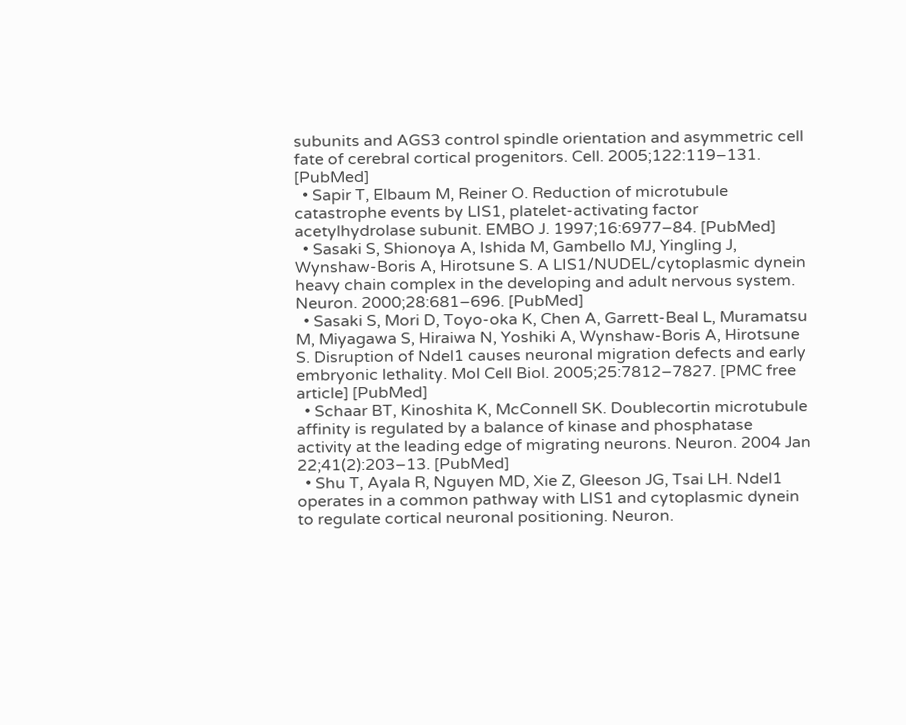subunits and AGS3 control spindle orientation and asymmetric cell fate of cerebral cortical progenitors. Cell. 2005;122:119–131. [PubMed]
  • Sapir T, Elbaum M, Reiner O. Reduction of microtubule catastrophe events by LIS1, platelet-activating factor acetylhydrolase subunit. EMBO J. 1997;16:6977–84. [PubMed]
  • Sasaki S, Shionoya A, Ishida M, Gambello MJ, Yingling J, Wynshaw-Boris A, Hirotsune S. A LIS1/NUDEL/cytoplasmic dynein heavy chain complex in the developing and adult nervous system. Neuron. 2000;28:681–696. [PubMed]
  • Sasaki S, Mori D, Toyo-oka K, Chen A, Garrett-Beal L, Muramatsu M, Miyagawa S, Hiraiwa N, Yoshiki A, Wynshaw-Boris A, Hirotsune S. Disruption of Ndel1 causes neuronal migration defects and early embryonic lethality. Mol Cell Biol. 2005;25:7812–7827. [PMC free article] [PubMed]
  • Schaar BT, Kinoshita K, McConnell SK. Doublecortin microtubule affinity is regulated by a balance of kinase and phosphatase activity at the leading edge of migrating neurons. Neuron. 2004 Jan 22;41(2):203–13. [PubMed]
  • Shu T, Ayala R, Nguyen MD, Xie Z, Gleeson JG, Tsai LH. Ndel1 operates in a common pathway with LIS1 and cytoplasmic dynein to regulate cortical neuronal positioning. Neuron.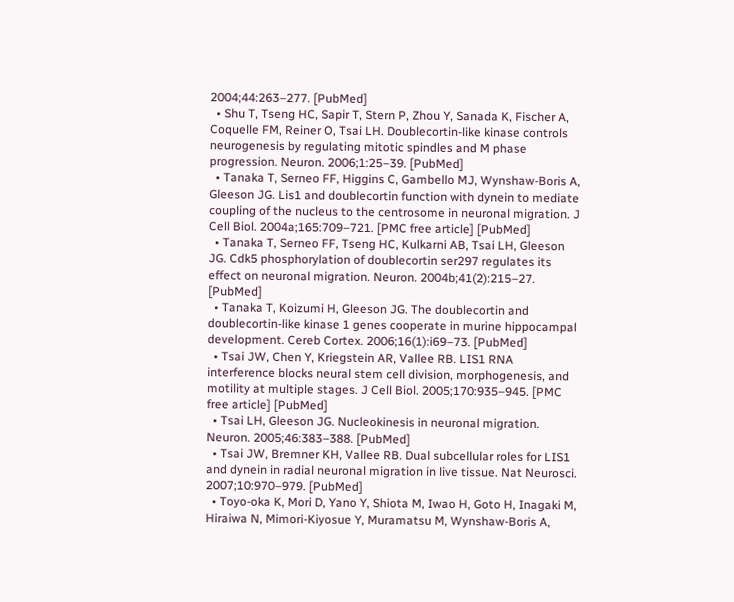2004;44:263–277. [PubMed]
  • Shu T, Tseng HC, Sapir T, Stern P, Zhou Y, Sanada K, Fischer A, Coquelle FM, Reiner O, Tsai LH. Doublecortin-like kinase controls neurogenesis by regulating mitotic spindles and M phase progression. Neuron. 2006;1:25–39. [PubMed]
  • Tanaka T, Serneo FF, Higgins C, Gambello MJ, Wynshaw-Boris A, Gleeson JG. Lis1 and doublecortin function with dynein to mediate coupling of the nucleus to the centrosome in neuronal migration. J Cell Biol. 2004a;165:709–721. [PMC free article] [PubMed]
  • Tanaka T, Serneo FF, Tseng HC, Kulkarni AB, Tsai LH, Gleeson JG. Cdk5 phosphorylation of doublecortin ser297 regulates its effect on neuronal migration. Neuron. 2004b;41(2):215–27. [PubMed]
  • Tanaka T, Koizumi H, Gleeson JG. The doublecortin and doublecortin-like kinase 1 genes cooperate in murine hippocampal development. Cereb Cortex. 2006;16(1):i69–73. [PubMed]
  • Tsai JW, Chen Y, Kriegstein AR, Vallee RB. LIS1 RNA interference blocks neural stem cell division, morphogenesis, and motility at multiple stages. J Cell Biol. 2005;170:935–945. [PMC free article] [PubMed]
  • Tsai LH, Gleeson JG. Nucleokinesis in neuronal migration. Neuron. 2005;46:383–388. [PubMed]
  • Tsai JW, Bremner KH, Vallee RB. Dual subcellular roles for LIS1 and dynein in radial neuronal migration in live tissue. Nat Neurosci. 2007;10:970–979. [PubMed]
  • Toyo-oka K, Mori D, Yano Y, Shiota M, Iwao H, Goto H, Inagaki M, Hiraiwa N, Mimori-Kiyosue Y, Muramatsu M, Wynshaw-Boris A,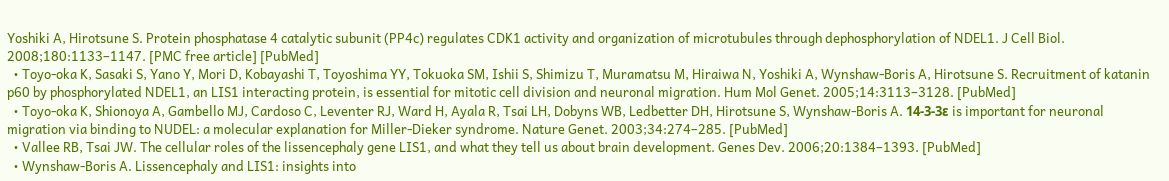Yoshiki A, Hirotsune S. Protein phosphatase 4 catalytic subunit (PP4c) regulates CDK1 activity and organization of microtubules through dephosphorylation of NDEL1. J Cell Biol. 2008;180:1133–1147. [PMC free article] [PubMed]
  • Toyo-oka K, Sasaki S, Yano Y, Mori D, Kobayashi T, Toyoshima YY, Tokuoka SM, Ishii S, Shimizu T, Muramatsu M, Hiraiwa N, Yoshiki A, Wynshaw-Boris A, Hirotsune S. Recruitment of katanin p60 by phosphorylated NDEL1, an LIS1 interacting protein, is essential for mitotic cell division and neuronal migration. Hum Mol Genet. 2005;14:3113–3128. [PubMed]
  • Toyo-oka K, Shionoya A, Gambello MJ, Cardoso C, Leventer RJ, Ward H, Ayala R, Tsai LH, Dobyns WB, Ledbetter DH, Hirotsune S, Wynshaw-Boris A. 14-3-3ε is important for neuronal migration via binding to NUDEL: a molecular explanation for Miller-Dieker syndrome. Nature Genet. 2003;34:274–285. [PubMed]
  • Vallee RB, Tsai JW. The cellular roles of the lissencephaly gene LIS1, and what they tell us about brain development. Genes Dev. 2006;20:1384–1393. [PubMed]
  • Wynshaw-Boris A. Lissencephaly and LIS1: insights into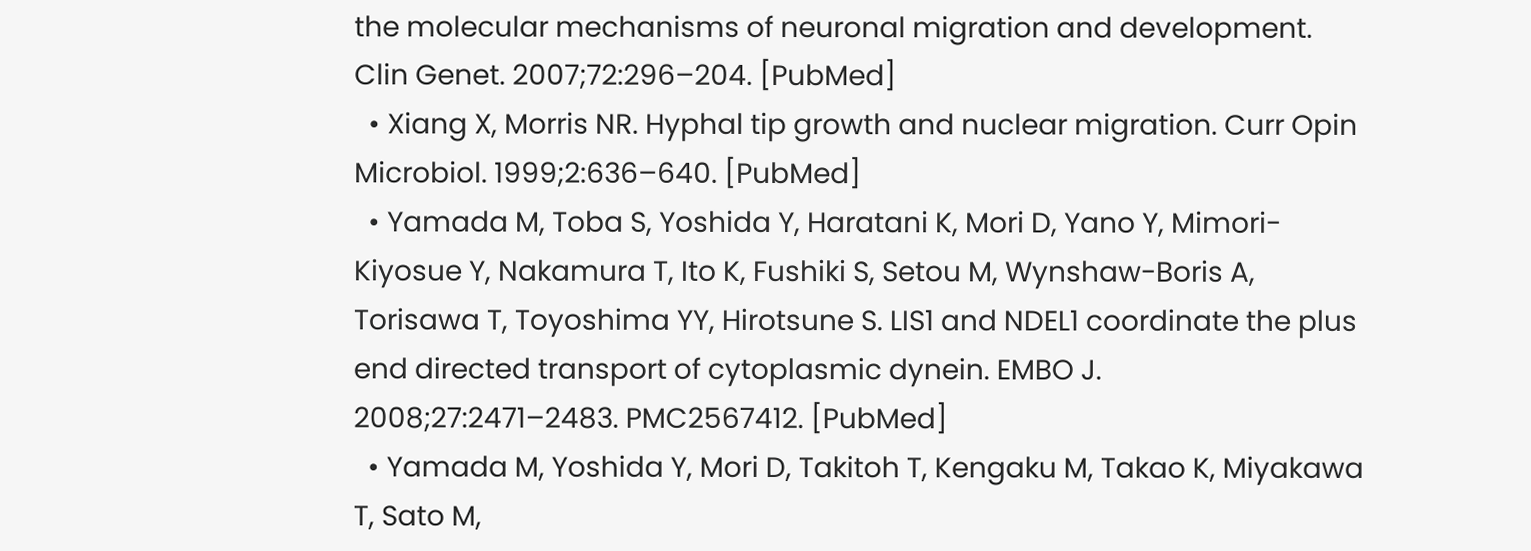the molecular mechanisms of neuronal migration and development. Clin Genet. 2007;72:296–204. [PubMed]
  • Xiang X, Morris NR. Hyphal tip growth and nuclear migration. Curr Opin Microbiol. 1999;2:636–640. [PubMed]
  • Yamada M, Toba S, Yoshida Y, Haratani K, Mori D, Yano Y, Mimori-Kiyosue Y, Nakamura T, Ito K, Fushiki S, Setou M, Wynshaw-Boris A, Torisawa T, Toyoshima YY, Hirotsune S. LIS1 and NDEL1 coordinate the plus end directed transport of cytoplasmic dynein. EMBO J. 2008;27:2471–2483. PMC2567412. [PubMed]
  • Yamada M, Yoshida Y, Mori D, Takitoh T, Kengaku M, Takao K, Miyakawa T, Sato M,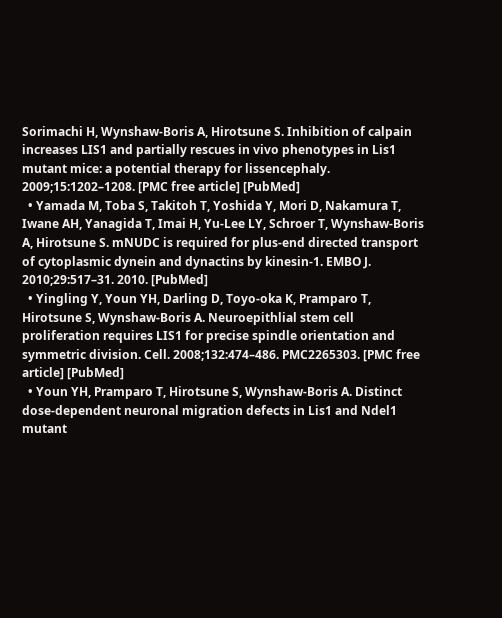Sorimachi H, Wynshaw-Boris A, Hirotsune S. Inhibition of calpain increases LIS1 and partially rescues in vivo phenotypes in Lis1 mutant mice: a potential therapy for lissencephaly. 2009;15:1202–1208. [PMC free article] [PubMed]
  • Yamada M, Toba S, Takitoh T, Yoshida Y, Mori D, Nakamura T, Iwane AH, Yanagida T, Imai H, Yu-Lee LY, Schroer T, Wynshaw-Boris A, Hirotsune S. mNUDC is required for plus-end directed transport of cytoplasmic dynein and dynactins by kinesin-1. EMBO J. 2010;29:517–31. 2010. [PubMed]
  • Yingling Y, Youn YH, Darling D, Toyo-oka K, Pramparo T, Hirotsune S, Wynshaw-Boris A. Neuroepithlial stem cell proliferation requires LIS1 for precise spindle orientation and symmetric division. Cell. 2008;132:474–486. PMC2265303. [PMC free article] [PubMed]
  • Youn YH, Pramparo T, Hirotsune S, Wynshaw-Boris A. Distinct dose-dependent neuronal migration defects in Lis1 and Ndel1 mutant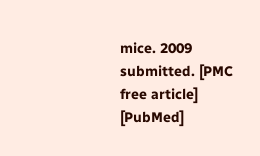mice. 2009 submitted. [PMC free article] [PubMed]